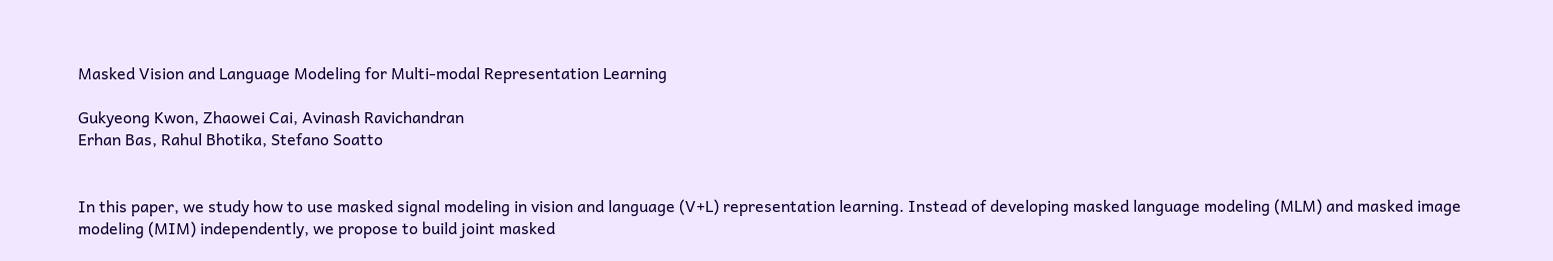Masked Vision and Language Modeling for Multi-modal Representation Learning

Gukyeong Kwon, Zhaowei Cai, Avinash Ravichandran
Erhan Bas, Rahul Bhotika, Stefano Soatto


In this paper, we study how to use masked signal modeling in vision and language (V+L) representation learning. Instead of developing masked language modeling (MLM) and masked image modeling (MIM) independently, we propose to build joint masked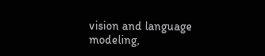vision and language modeling,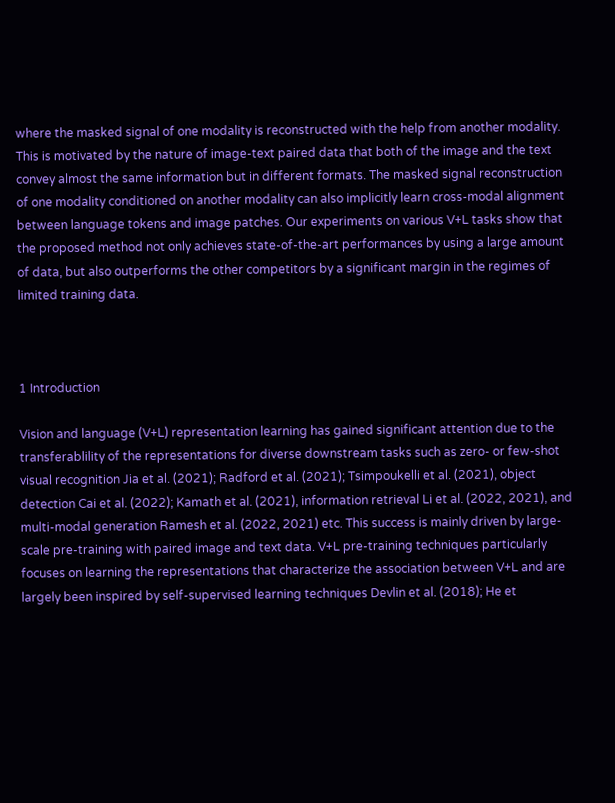where the masked signal of one modality is reconstructed with the help from another modality. This is motivated by the nature of image-text paired data that both of the image and the text convey almost the same information but in different formats. The masked signal reconstruction of one modality conditioned on another modality can also implicitly learn cross-modal alignment between language tokens and image patches. Our experiments on various V+L tasks show that the proposed method not only achieves state-of-the-art performances by using a large amount of data, but also outperforms the other competitors by a significant margin in the regimes of limited training data.



1 Introduction

Vision and language (V+L) representation learning has gained significant attention due to the transferablility of the representations for diverse downstream tasks such as zero- or few-shot visual recognition Jia et al. (2021); Radford et al. (2021); Tsimpoukelli et al. (2021), object detection Cai et al. (2022); Kamath et al. (2021), information retrieval Li et al. (2022, 2021), and multi-modal generation Ramesh et al. (2022, 2021) etc. This success is mainly driven by large-scale pre-training with paired image and text data. V+L pre-training techniques particularly focuses on learning the representations that characterize the association between V+L and are largely been inspired by self-supervised learning techniques Devlin et al. (2018); He et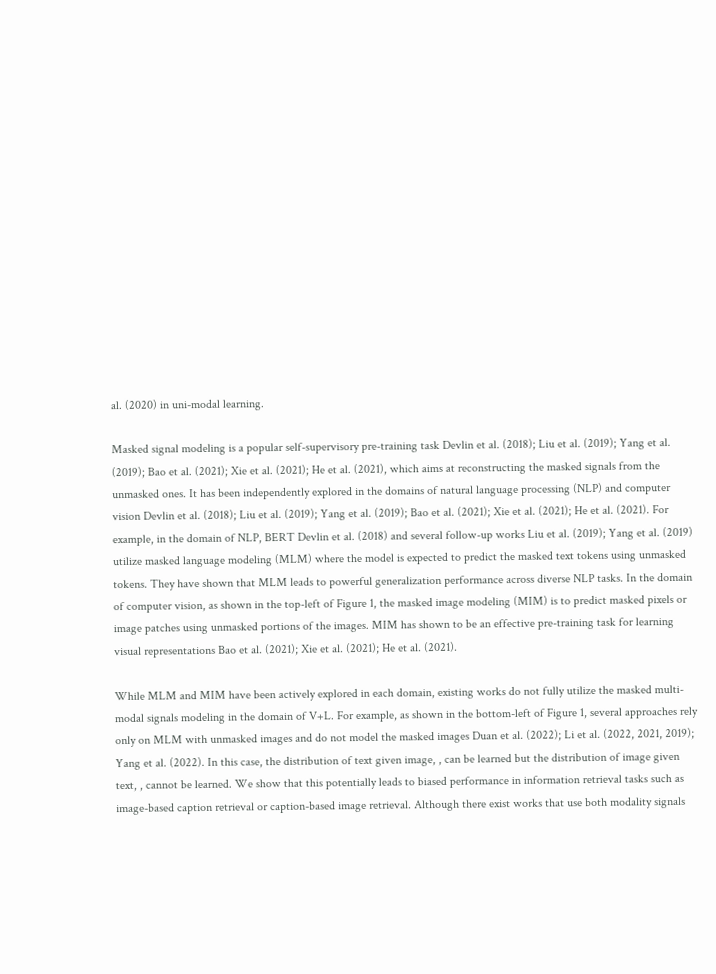al. (2020) in uni-modal learning.

Masked signal modeling is a popular self-supervisory pre-training task Devlin et al. (2018); Liu et al. (2019); Yang et al. (2019); Bao et al. (2021); Xie et al. (2021); He et al. (2021), which aims at reconstructing the masked signals from the unmasked ones. It has been independently explored in the domains of natural language processing (NLP) and computer vision Devlin et al. (2018); Liu et al. (2019); Yang et al. (2019); Bao et al. (2021); Xie et al. (2021); He et al. (2021). For example, in the domain of NLP, BERT Devlin et al. (2018) and several follow-up works Liu et al. (2019); Yang et al. (2019) utilize masked language modeling (MLM) where the model is expected to predict the masked text tokens using unmasked tokens. They have shown that MLM leads to powerful generalization performance across diverse NLP tasks. In the domain of computer vision, as shown in the top-left of Figure 1, the masked image modeling (MIM) is to predict masked pixels or image patches using unmasked portions of the images. MIM has shown to be an effective pre-training task for learning visual representations Bao et al. (2021); Xie et al. (2021); He et al. (2021).

While MLM and MIM have been actively explored in each domain, existing works do not fully utilize the masked multi-modal signals modeling in the domain of V+L. For example, as shown in the bottom-left of Figure 1, several approaches rely only on MLM with unmasked images and do not model the masked images Duan et al. (2022); Li et al. (2022, 2021, 2019); Yang et al. (2022). In this case, the distribution of text given image, , can be learned but the distribution of image given text, , cannot be learned. We show that this potentially leads to biased performance in information retrieval tasks such as image-based caption retrieval or caption-based image retrieval. Although there exist works that use both modality signals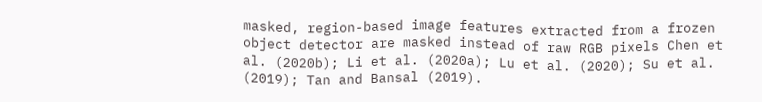masked, region-based image features extracted from a frozen object detector are masked instead of raw RGB pixels Chen et al. (2020b); Li et al. (2020a); Lu et al. (2020); Su et al. (2019); Tan and Bansal (2019).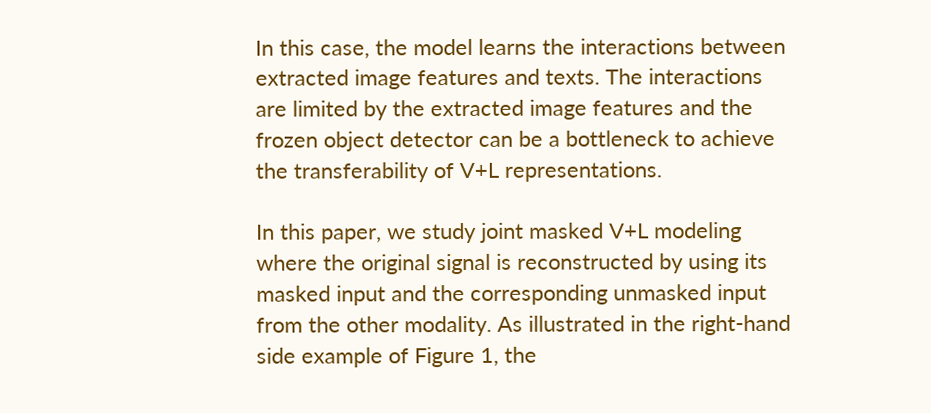In this case, the model learns the interactions between extracted image features and texts. The interactions are limited by the extracted image features and the frozen object detector can be a bottleneck to achieve the transferability of V+L representations.

In this paper, we study joint masked V+L modeling where the original signal is reconstructed by using its masked input and the corresponding unmasked input from the other modality. As illustrated in the right-hand side example of Figure 1, the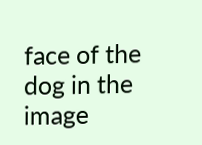face of the dog in the image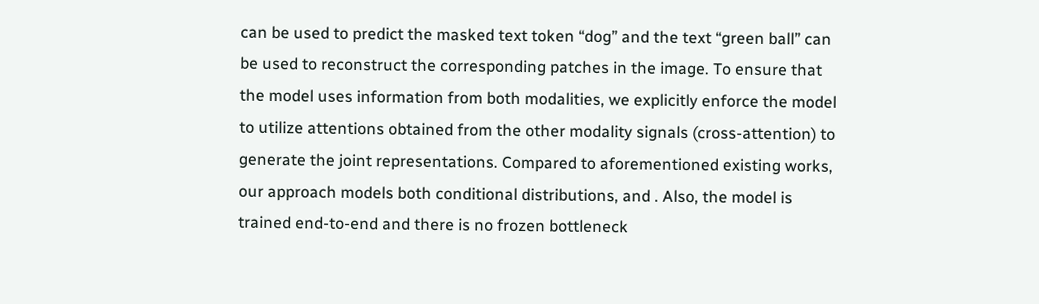can be used to predict the masked text token “dog” and the text “green ball” can be used to reconstruct the corresponding patches in the image. To ensure that the model uses information from both modalities, we explicitly enforce the model to utilize attentions obtained from the other modality signals (cross-attention) to generate the joint representations. Compared to aforementioned existing works, our approach models both conditional distributions, and . Also, the model is trained end-to-end and there is no frozen bottleneck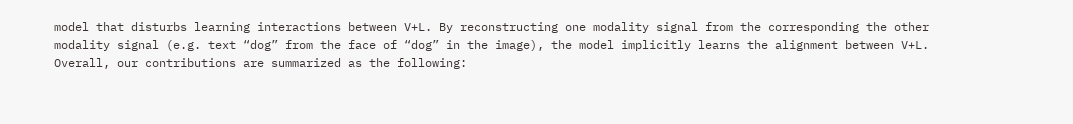model that disturbs learning interactions between V+L. By reconstructing one modality signal from the corresponding the other modality signal (e.g. text “dog” from the face of “dog” in the image), the model implicitly learns the alignment between V+L. Overall, our contributions are summarized as the following: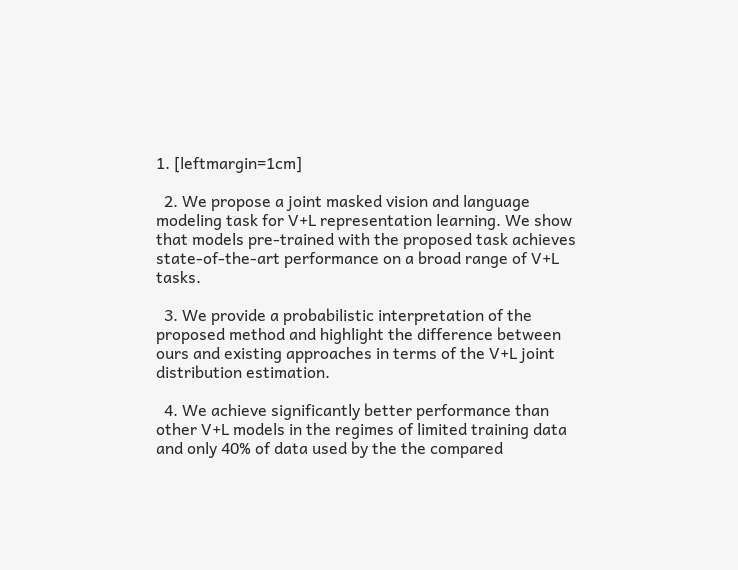1. [leftmargin=1cm]

  2. We propose a joint masked vision and language modeling task for V+L representation learning. We show that models pre-trained with the proposed task achieves state-of-the-art performance on a broad range of V+L tasks.

  3. We provide a probabilistic interpretation of the proposed method and highlight the difference between ours and existing approaches in terms of the V+L joint distribution estimation.

  4. We achieve significantly better performance than other V+L models in the regimes of limited training data and only 40% of data used by the the compared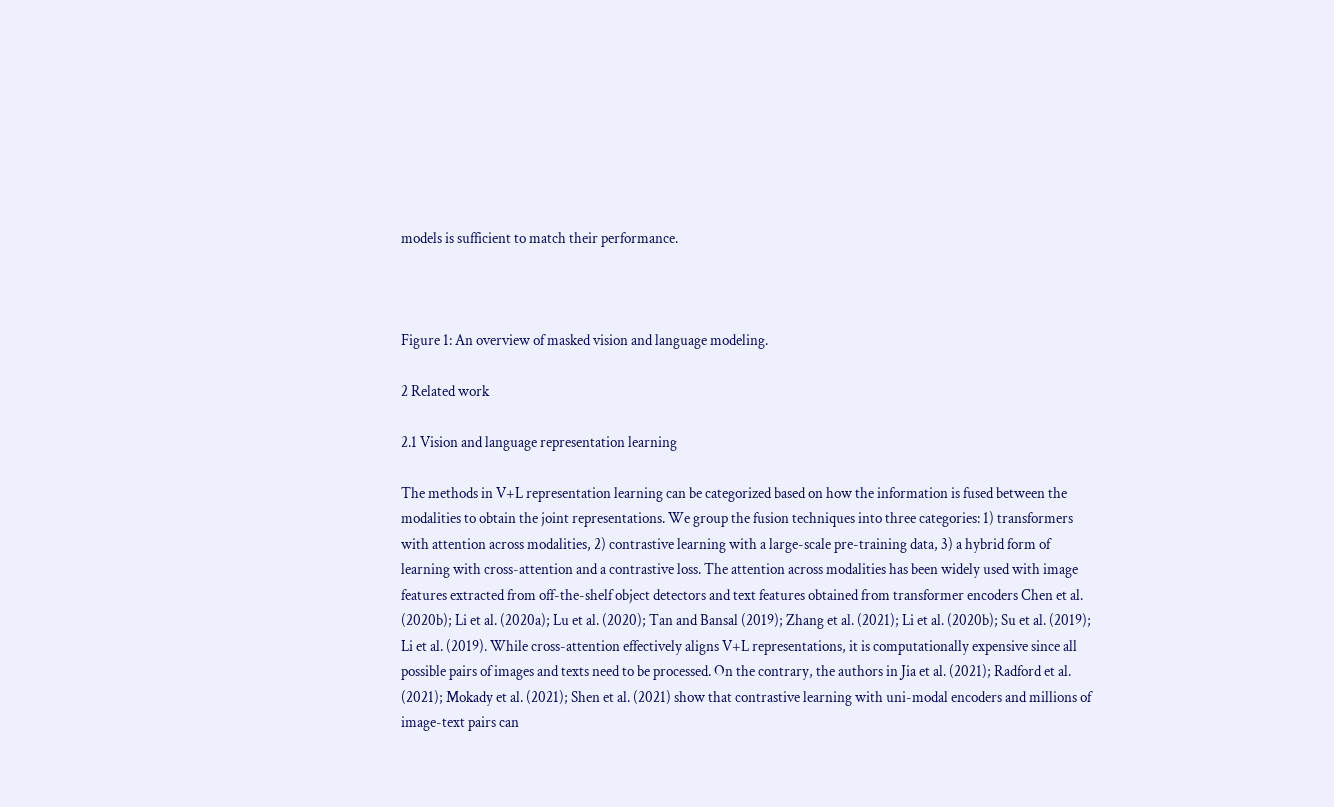models is sufficient to match their performance.



Figure 1: An overview of masked vision and language modeling.

2 Related work

2.1 Vision and language representation learning

The methods in V+L representation learning can be categorized based on how the information is fused between the modalities to obtain the joint representations. We group the fusion techniques into three categories: 1) transformers with attention across modalities, 2) contrastive learning with a large-scale pre-training data, 3) a hybrid form of learning with cross-attention and a contrastive loss. The attention across modalities has been widely used with image features extracted from off-the-shelf object detectors and text features obtained from transformer encoders Chen et al. (2020b); Li et al. (2020a); Lu et al. (2020); Tan and Bansal (2019); Zhang et al. (2021); Li et al. (2020b); Su et al. (2019); Li et al. (2019). While cross-attention effectively aligns V+L representations, it is computationally expensive since all possible pairs of images and texts need to be processed. On the contrary, the authors in Jia et al. (2021); Radford et al. (2021); Mokady et al. (2021); Shen et al. (2021) show that contrastive learning with uni-modal encoders and millions of image-text pairs can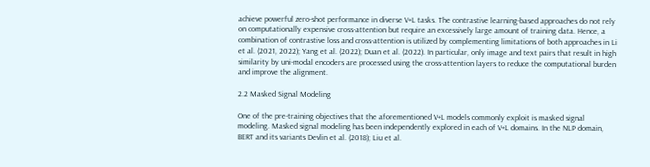achieve powerful zero-shot performance in diverse V+L tasks. The contrastive learning-based approaches do not rely on computationally expensive cross-attention but require an excessively large amount of training data. Hence, a combination of contrastive loss and cross-attention is utilized by complementing limitations of both approaches in Li et al. (2021, 2022); Yang et al. (2022); Duan et al. (2022). In particular, only image and text pairs that result in high similarity by uni-modal encoders are processed using the cross-attention layers to reduce the computational burden and improve the alignment.

2.2 Masked Signal Modeling

One of the pre-training objectives that the aforementioned V+L models commonly exploit is masked signal modeling. Masked signal modeling has been independently explored in each of V+L domains. In the NLP domain, BERT and its variants Devlin et al. (2018); Liu et al.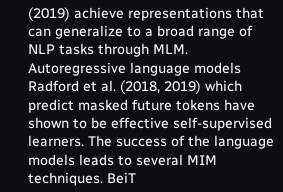(2019) achieve representations that can generalize to a broad range of NLP tasks through MLM. Autoregressive language models Radford et al. (2018, 2019) which predict masked future tokens have shown to be effective self-supervised learners. The success of the language models leads to several MIM techniques. BeiT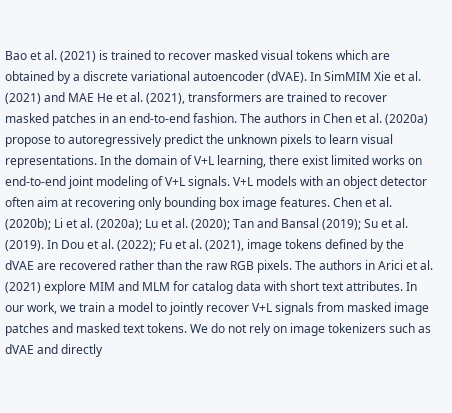Bao et al. (2021) is trained to recover masked visual tokens which are obtained by a discrete variational autoencoder (dVAE). In SimMIM Xie et al. (2021) and MAE He et al. (2021), transformers are trained to recover masked patches in an end-to-end fashion. The authors in Chen et al. (2020a) propose to autoregressively predict the unknown pixels to learn visual representations. In the domain of V+L learning, there exist limited works on end-to-end joint modeling of V+L signals. V+L models with an object detector often aim at recovering only bounding box image features. Chen et al. (2020b); Li et al. (2020a); Lu et al. (2020); Tan and Bansal (2019); Su et al. (2019). In Dou et al. (2022); Fu et al. (2021), image tokens defined by the dVAE are recovered rather than the raw RGB pixels. The authors in Arici et al. (2021) explore MIM and MLM for catalog data with short text attributes. In our work, we train a model to jointly recover V+L signals from masked image patches and masked text tokens. We do not rely on image tokenizers such as dVAE and directly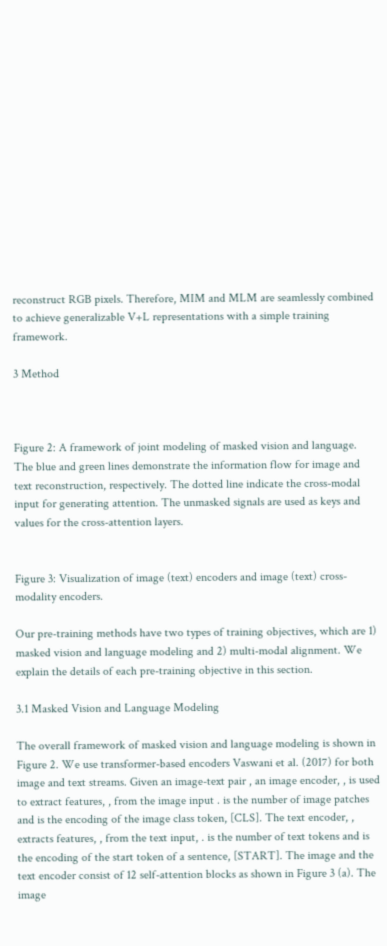reconstruct RGB pixels. Therefore, MIM and MLM are seamlessly combined to achieve generalizable V+L representations with a simple training framework.

3 Method



Figure 2: A framework of joint modeling of masked vision and language. The blue and green lines demonstrate the information flow for image and text reconstruction, respectively. The dotted line indicate the cross-modal input for generating attention. The unmasked signals are used as keys and values for the cross-attention layers.


Figure 3: Visualization of image (text) encoders and image (text) cross-modality encoders.

Our pre-training methods have two types of training objectives, which are 1) masked vision and language modeling and 2) multi-modal alignment. We explain the details of each pre-training objective in this section.

3.1 Masked Vision and Language Modeling

The overall framework of masked vision and language modeling is shown in Figure 2. We use transformer-based encoders Vaswani et al. (2017) for both image and text streams. Given an image-text pair , an image encoder, , is used to extract features, , from the image input . is the number of image patches and is the encoding of the image class token, [CLS]. The text encoder, , extracts features, , from the text input, . is the number of text tokens and is the encoding of the start token of a sentence, [START]. The image and the text encoder consist of 12 self-attention blocks as shown in Figure 3 (a). The image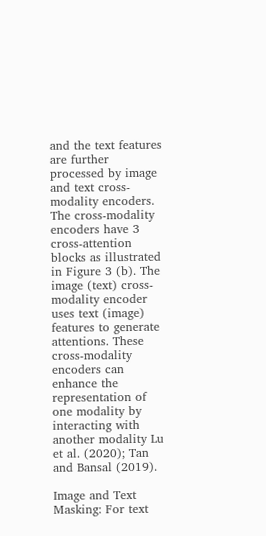and the text features are further processed by image and text cross-modality encoders. The cross-modality encoders have 3 cross-attention blocks as illustrated in Figure 3 (b). The image (text) cross-modality encoder uses text (image) features to generate attentions. These cross-modality encoders can enhance the representation of one modality by interacting with another modality Lu et al. (2020); Tan and Bansal (2019).

Image and Text Masking: For text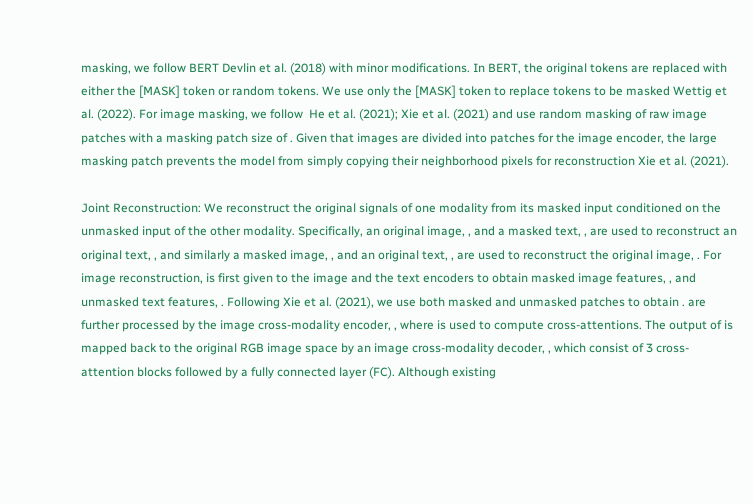masking, we follow BERT Devlin et al. (2018) with minor modifications. In BERT, the original tokens are replaced with either the [MASK] token or random tokens. We use only the [MASK] token to replace tokens to be masked Wettig et al. (2022). For image masking, we follow  He et al. (2021); Xie et al. (2021) and use random masking of raw image patches with a masking patch size of . Given that images are divided into patches for the image encoder, the large masking patch prevents the model from simply copying their neighborhood pixels for reconstruction Xie et al. (2021).

Joint Reconstruction: We reconstruct the original signals of one modality from its masked input conditioned on the unmasked input of the other modality. Specifically, an original image, , and a masked text, , are used to reconstruct an original text, , and similarly a masked image, , and an original text, , are used to reconstruct the original image, . For image reconstruction, is first given to the image and the text encoders to obtain masked image features, , and unmasked text features, . Following Xie et al. (2021), we use both masked and unmasked patches to obtain . are further processed by the image cross-modality encoder, , where is used to compute cross-attentions. The output of is mapped back to the original RGB image space by an image cross-modality decoder, , which consist of 3 cross-attention blocks followed by a fully connected layer (FC). Although existing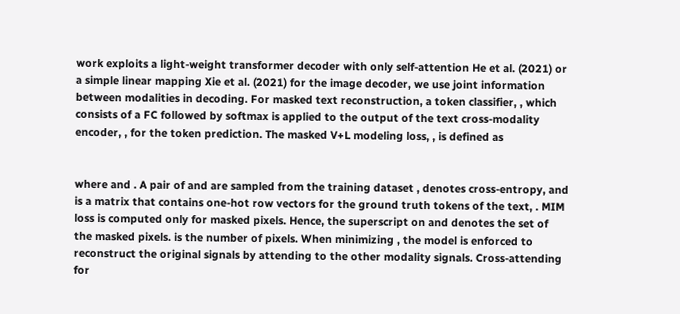work exploits a light-weight transformer decoder with only self-attention He et al. (2021) or a simple linear mapping Xie et al. (2021) for the image decoder, we use joint information between modalities in decoding. For masked text reconstruction, a token classifier, , which consists of a FC followed by softmax is applied to the output of the text cross-modality encoder, , for the token prediction. The masked V+L modeling loss, , is defined as


where and . A pair of and are sampled from the training dataset , denotes cross-entropy, and is a matrix that contains one-hot row vectors for the ground truth tokens of the text, . MIM loss is computed only for masked pixels. Hence, the superscript on and denotes the set of the masked pixels. is the number of pixels. When minimizing , the model is enforced to reconstruct the original signals by attending to the other modality signals. Cross-attending for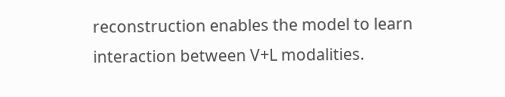reconstruction enables the model to learn interaction between V+L modalities.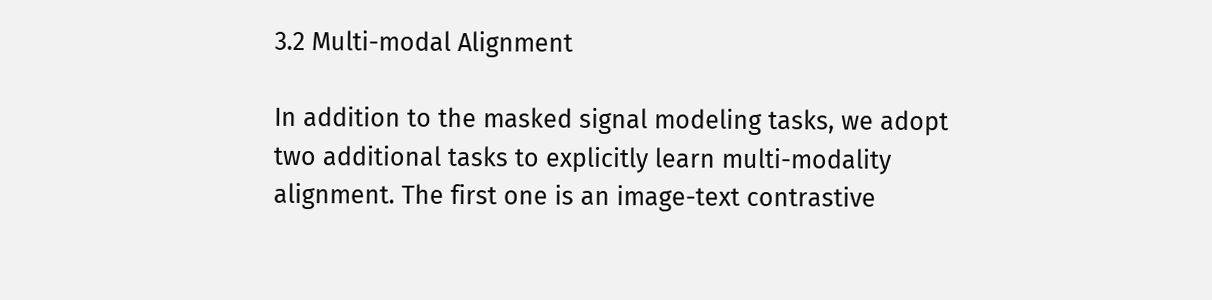3.2 Multi-modal Alignment

In addition to the masked signal modeling tasks, we adopt two additional tasks to explicitly learn multi-modality alignment. The first one is an image-text contrastive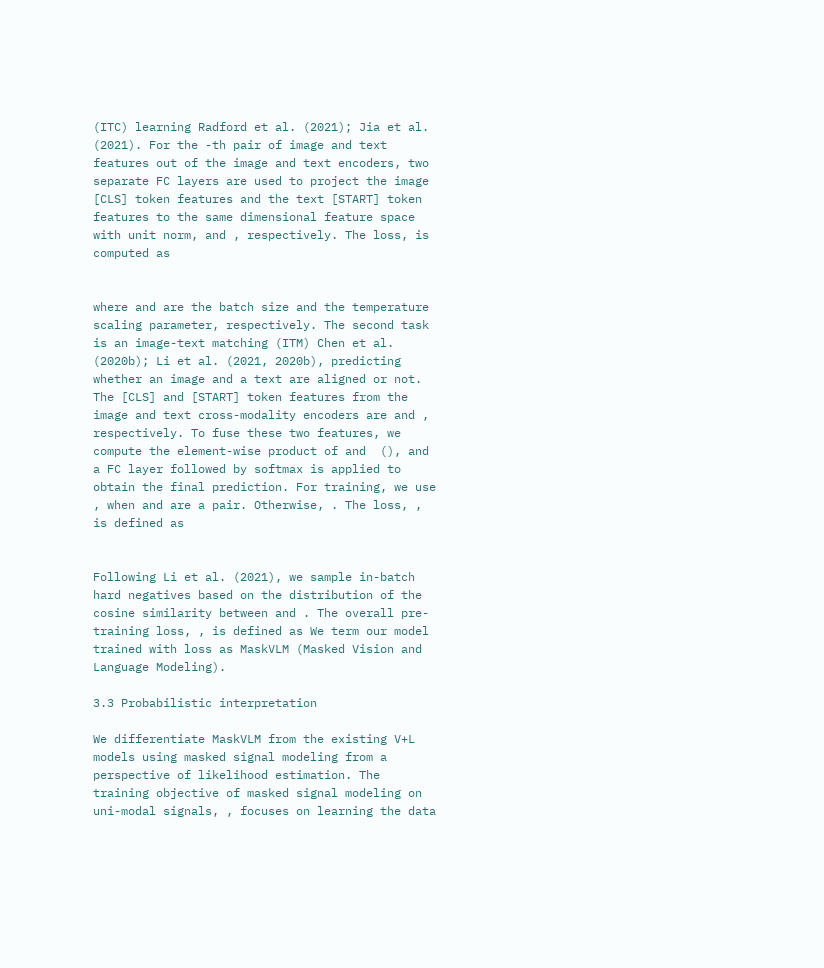(ITC) learning Radford et al. (2021); Jia et al. (2021). For the -th pair of image and text features out of the image and text encoders, two separate FC layers are used to project the image [CLS] token features and the text [START] token features to the same dimensional feature space with unit norm, and , respectively. The loss, is computed as


where and are the batch size and the temperature scaling parameter, respectively. The second task is an image-text matching (ITM) Chen et al. (2020b); Li et al. (2021, 2020b), predicting whether an image and a text are aligned or not. The [CLS] and [START] token features from the image and text cross-modality encoders are and , respectively. To fuse these two features, we compute the element-wise product of and  (), and a FC layer followed by softmax is applied to obtain the final prediction. For training, we use , when and are a pair. Otherwise, . The loss, , is defined as


Following Li et al. (2021), we sample in-batch hard negatives based on the distribution of the cosine similarity between and . The overall pre-training loss, , is defined as We term our model trained with loss as MaskVLM (Masked Vision and Language Modeling).

3.3 Probabilistic interpretation

We differentiate MaskVLM from the existing V+L models using masked signal modeling from a perspective of likelihood estimation. The training objective of masked signal modeling on uni-modal signals, , focuses on learning the data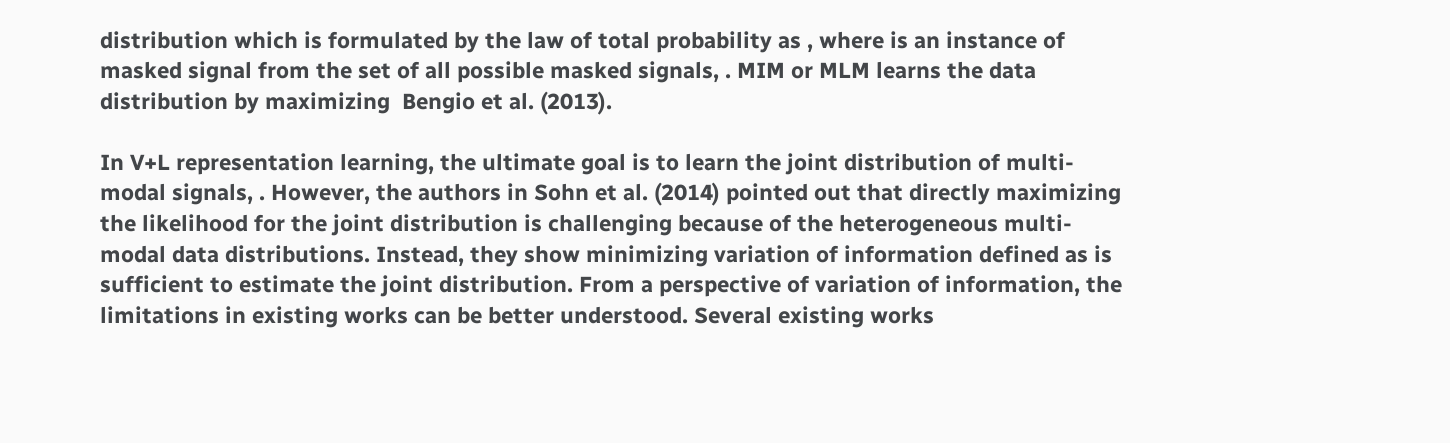distribution which is formulated by the law of total probability as , where is an instance of masked signal from the set of all possible masked signals, . MIM or MLM learns the data distribution by maximizing  Bengio et al. (2013).

In V+L representation learning, the ultimate goal is to learn the joint distribution of multi-modal signals, . However, the authors in Sohn et al. (2014) pointed out that directly maximizing the likelihood for the joint distribution is challenging because of the heterogeneous multi-modal data distributions. Instead, they show minimizing variation of information defined as is sufficient to estimate the joint distribution. From a perspective of variation of information, the limitations in existing works can be better understood. Several existing works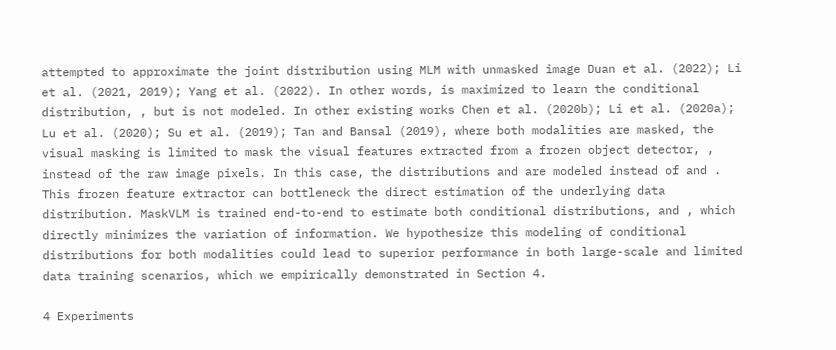attempted to approximate the joint distribution using MLM with unmasked image Duan et al. (2022); Li et al. (2021, 2019); Yang et al. (2022). In other words, is maximized to learn the conditional distribution, , but is not modeled. In other existing works Chen et al. (2020b); Li et al. (2020a); Lu et al. (2020); Su et al. (2019); Tan and Bansal (2019), where both modalities are masked, the visual masking is limited to mask the visual features extracted from a frozen object detector, , instead of the raw image pixels. In this case, the distributions and are modeled instead of and . This frozen feature extractor can bottleneck the direct estimation of the underlying data distribution. MaskVLM is trained end-to-end to estimate both conditional distributions, and , which directly minimizes the variation of information. We hypothesize this modeling of conditional distributions for both modalities could lead to superior performance in both large-scale and limited data training scenarios, which we empirically demonstrated in Section 4.

4 Experiments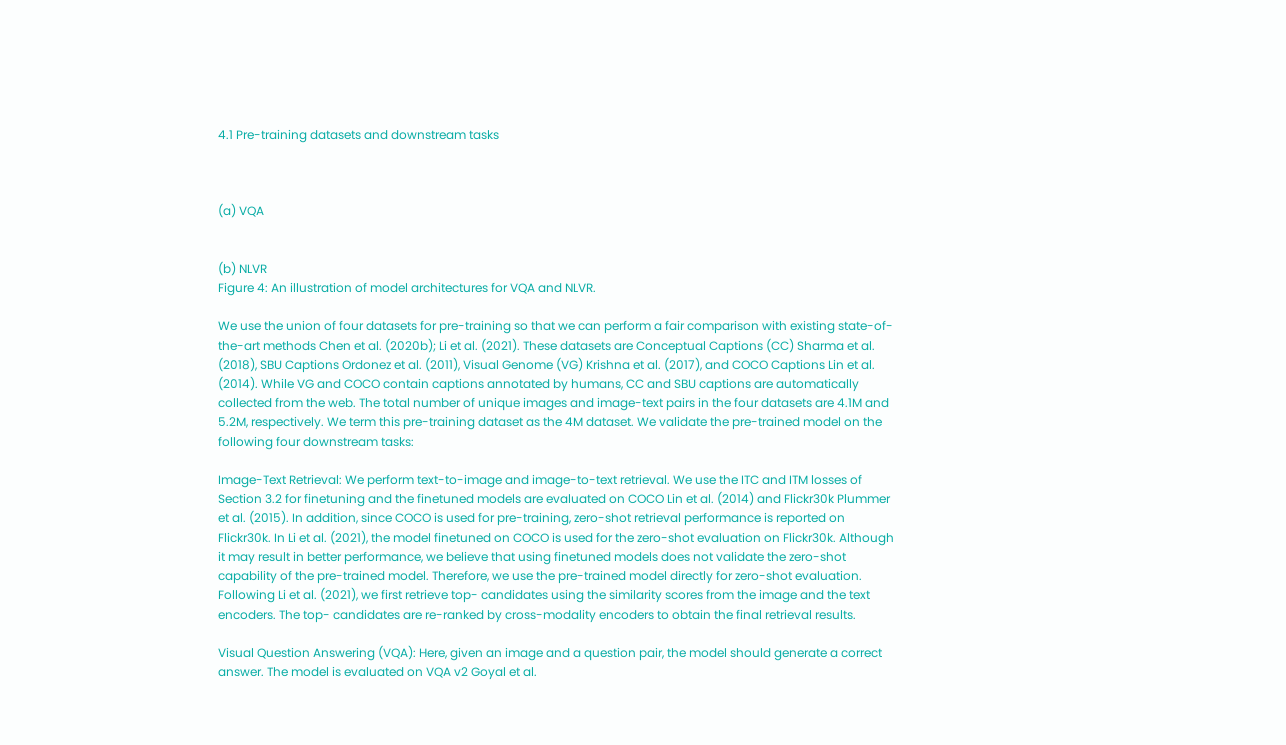4.1 Pre-training datasets and downstream tasks



(a) VQA


(b) NLVR
Figure 4: An illustration of model architectures for VQA and NLVR.

We use the union of four datasets for pre-training so that we can perform a fair comparison with existing state-of-the-art methods Chen et al. (2020b); Li et al. (2021). These datasets are Conceptual Captions (CC) Sharma et al. (2018), SBU Captions Ordonez et al. (2011), Visual Genome (VG) Krishna et al. (2017), and COCO Captions Lin et al. (2014). While VG and COCO contain captions annotated by humans, CC and SBU captions are automatically collected from the web. The total number of unique images and image-text pairs in the four datasets are 4.1M and 5.2M, respectively. We term this pre-training dataset as the 4M dataset. We validate the pre-trained model on the following four downstream tasks:

Image-Text Retrieval: We perform text-to-image and image-to-text retrieval. We use the ITC and ITM losses of Section 3.2 for finetuning and the finetuned models are evaluated on COCO Lin et al. (2014) and Flickr30k Plummer et al. (2015). In addition, since COCO is used for pre-training, zero-shot retrieval performance is reported on Flickr30k. In Li et al. (2021), the model finetuned on COCO is used for the zero-shot evaluation on Flickr30k. Although it may result in better performance, we believe that using finetuned models does not validate the zero-shot capability of the pre-trained model. Therefore, we use the pre-trained model directly for zero-shot evaluation. Following Li et al. (2021), we first retrieve top- candidates using the similarity scores from the image and the text encoders. The top- candidates are re-ranked by cross-modality encoders to obtain the final retrieval results.

Visual Question Answering (VQA): Here, given an image and a question pair, the model should generate a correct answer. The model is evaluated on VQA v2 Goyal et al.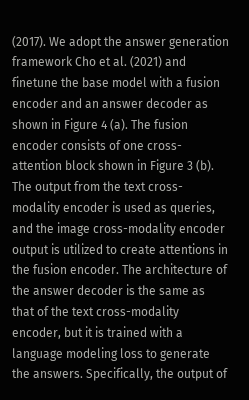(2017). We adopt the answer generation framework Cho et al. (2021) and finetune the base model with a fusion encoder and an answer decoder as shown in Figure 4 (a). The fusion encoder consists of one cross-attention block shown in Figure 3 (b). The output from the text cross-modality encoder is used as queries, and the image cross-modality encoder output is utilized to create attentions in the fusion encoder. The architecture of the answer decoder is the same as that of the text cross-modality encoder, but it is trained with a language modeling loss to generate the answers. Specifically, the output of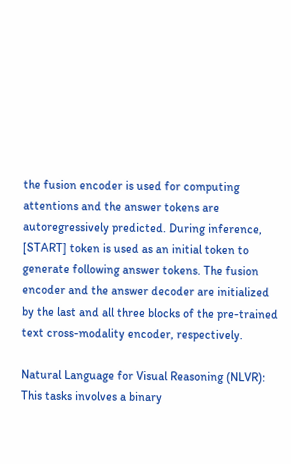the fusion encoder is used for computing attentions and the answer tokens are autoregressively predicted. During inference, [START] token is used as an initial token to generate following answer tokens. The fusion encoder and the answer decoder are initialized by the last and all three blocks of the pre-trained text cross-modality encoder, respectively.

Natural Language for Visual Reasoning (NLVR): This tasks involves a binary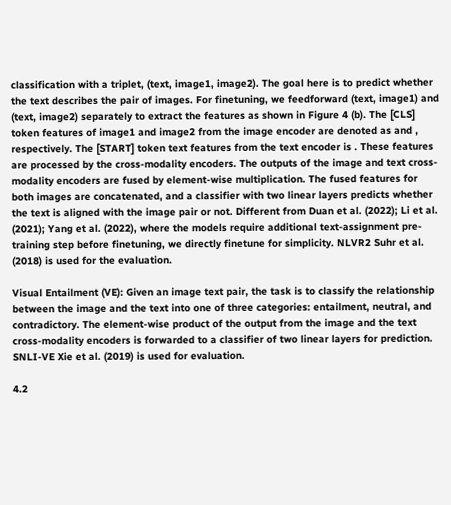classification with a triplet, (text, image1, image2). The goal here is to predict whether the text describes the pair of images. For finetuning, we feedforward (text, image1) and (text, image2) separately to extract the features as shown in Figure 4 (b). The [CLS] token features of image1 and image2 from the image encoder are denoted as and , respectively. The [START] token text features from the text encoder is . These features are processed by the cross-modality encoders. The outputs of the image and text cross-modality encoders are fused by element-wise multiplication. The fused features for both images are concatenated, and a classifier with two linear layers predicts whether the text is aligned with the image pair or not. Different from Duan et al. (2022); Li et al. (2021); Yang et al. (2022), where the models require additional text-assignment pre-training step before finetuning, we directly finetune for simplicity. NLVR2 Suhr et al. (2018) is used for the evaluation.

Visual Entailment (VE): Given an image text pair, the task is to classify the relationship between the image and the text into one of three categories: entailment, neutral, and contradictory. The element-wise product of the output from the image and the text cross-modality encoders is forwarded to a classifier of two linear layers for prediction. SNLI-VE Xie et al. (2019) is used for evaluation.

4.2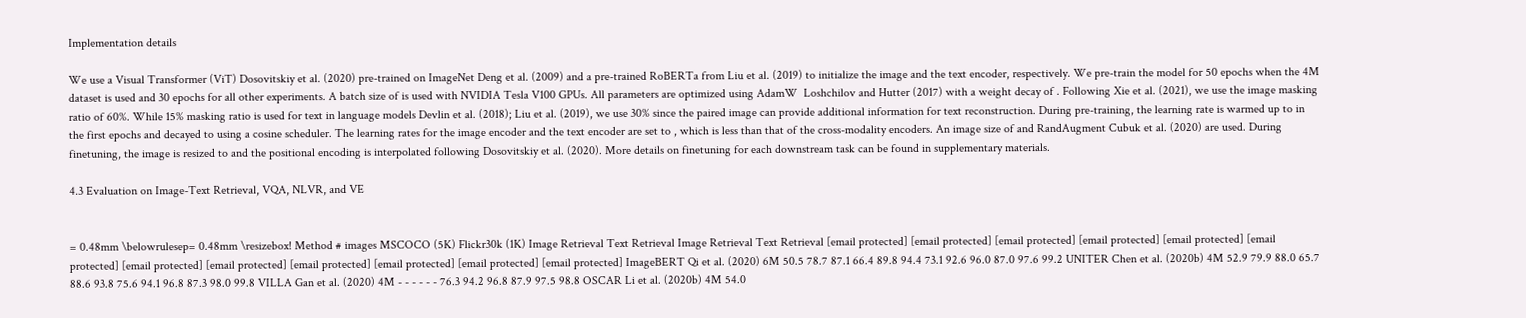Implementation details

We use a Visual Transformer (ViT) Dosovitskiy et al. (2020) pre-trained on ImageNet Deng et al. (2009) and a pre-trained RoBERTa from Liu et al. (2019) to initialize the image and the text encoder, respectively. We pre-train the model for 50 epochs when the 4M dataset is used and 30 epochs for all other experiments. A batch size of is used with NVIDIA Tesla V100 GPUs. All parameters are optimized using AdamW  Loshchilov and Hutter (2017) with a weight decay of . Following Xie et al. (2021), we use the image masking ratio of 60%. While 15% masking ratio is used for text in language models Devlin et al. (2018); Liu et al. (2019), we use 30% since the paired image can provide additional information for text reconstruction. During pre-training, the learning rate is warmed up to in the first epochs and decayed to using a cosine scheduler. The learning rates for the image encoder and the text encoder are set to , which is less than that of the cross-modality encoders. An image size of and RandAugment Cubuk et al. (2020) are used. During finetuning, the image is resized to and the positional encoding is interpolated following Dosovitskiy et al. (2020). More details on finetuning for each downstream task can be found in supplementary materials.

4.3 Evaluation on Image-Text Retrieval, VQA, NLVR, and VE


= 0.48mm \belowrulesep= 0.48mm \resizebox! Method # images MSCOCO (5K) Flickr30k (1K) Image Retrieval Text Retrieval Image Retrieval Text Retrieval [email protected] [email protected] [email protected] [email protected] [email protected] [email protected] [email protected] [email protected] [email protected] [email protected] [email protected] [email protected] ImageBERT Qi et al. (2020) 6M 50.5 78.7 87.1 66.4 89.8 94.4 73.1 92.6 96.0 87.0 97.6 99.2 UNITER Chen et al. (2020b) 4M 52.9 79.9 88.0 65.7 88.6 93.8 75.6 94.1 96.8 87.3 98.0 99.8 VILLA Gan et al. (2020) 4M - - - - - - 76.3 94.2 96.8 87.9 97.5 98.8 OSCAR Li et al. (2020b) 4M 54.0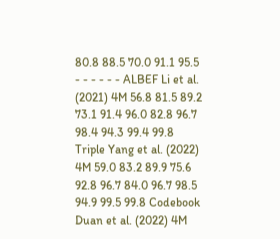80.8 88.5 70.0 91.1 95.5 - - - - - - ALBEF Li et al. (2021) 4M 56.8 81.5 89.2 73.1 91.4 96.0 82.8 96.7 98.4 94.3 99.4 99.8 Triple Yang et al. (2022) 4M 59.0 83.2 89.9 75.6 92.8 96.7 84.0 96.7 98.5 94.9 99.5 99.8 Codebook Duan et al. (2022) 4M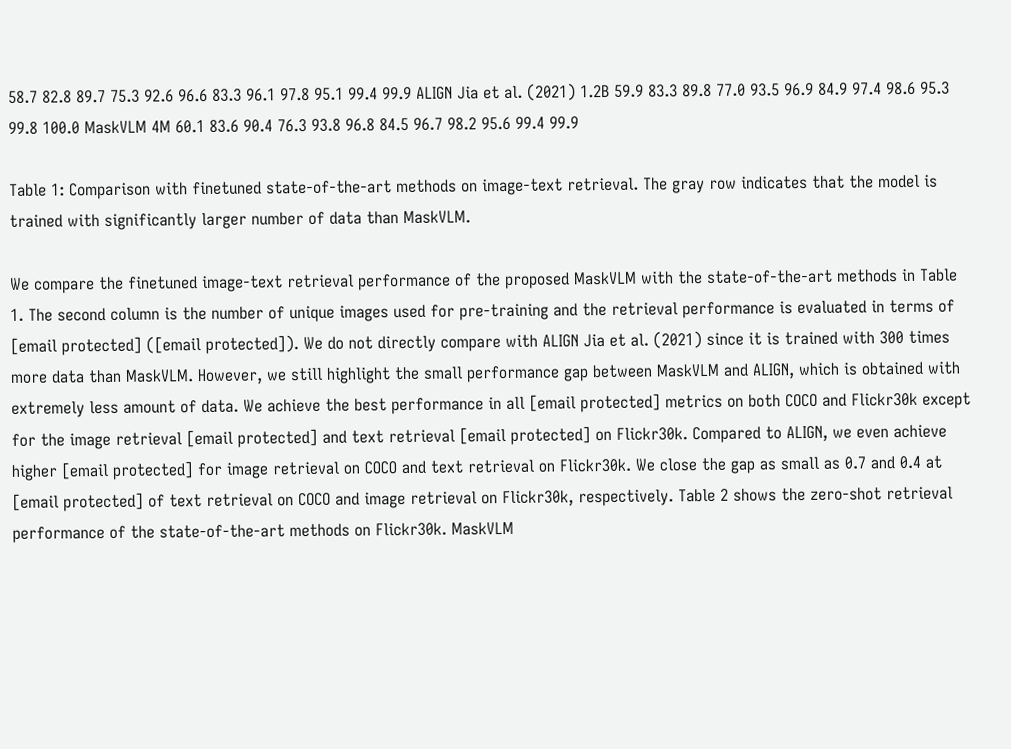58.7 82.8 89.7 75.3 92.6 96.6 83.3 96.1 97.8 95.1 99.4 99.9 ALIGN Jia et al. (2021) 1.2B 59.9 83.3 89.8 77.0 93.5 96.9 84.9 97.4 98.6 95.3 99.8 100.0 MaskVLM 4M 60.1 83.6 90.4 76.3 93.8 96.8 84.5 96.7 98.2 95.6 99.4 99.9

Table 1: Comparison with finetuned state-of-the-art methods on image-text retrieval. The gray row indicates that the model is trained with significantly larger number of data than MaskVLM.

We compare the finetuned image-text retrieval performance of the proposed MaskVLM with the state-of-the-art methods in Table 1. The second column is the number of unique images used for pre-training and the retrieval performance is evaluated in terms of [email protected] ([email protected]). We do not directly compare with ALIGN Jia et al. (2021) since it is trained with 300 times more data than MaskVLM. However, we still highlight the small performance gap between MaskVLM and ALIGN, which is obtained with extremely less amount of data. We achieve the best performance in all [email protected] metrics on both COCO and Flickr30k except for the image retrieval [email protected] and text retrieval [email protected] on Flickr30k. Compared to ALIGN, we even achieve higher [email protected] for image retrieval on COCO and text retrieval on Flickr30k. We close the gap as small as 0.7 and 0.4 at [email protected] of text retrieval on COCO and image retrieval on Flickr30k, respectively. Table 2 shows the zero-shot retrieval performance of the state-of-the-art methods on Flickr30k. MaskVLM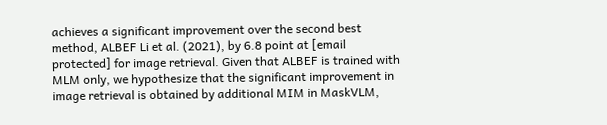achieves a significant improvement over the second best method, ALBEF Li et al. (2021), by 6.8 point at [email protected] for image retrieval. Given that ALBEF is trained with MLM only, we hypothesize that the significant improvement in image retrieval is obtained by additional MIM in MaskVLM,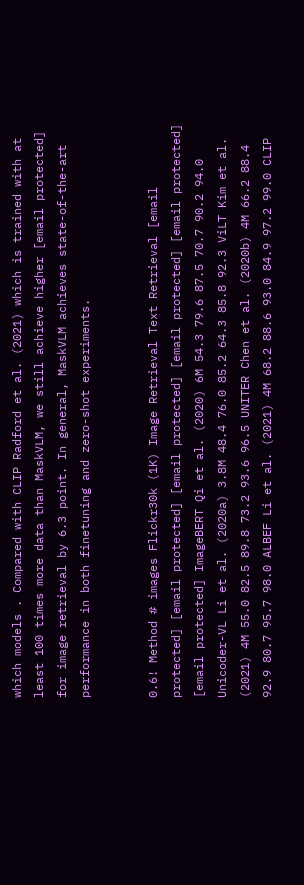which models . Compared with CLIP Radford et al. (2021) which is trained with at least 100 times more data than MaskVLM, we still achieve higher [email protected] for image retrieval by 6.3 point. In general, MaskVLM achieves state-of-the-art performance in both finetuning and zero-shot experiments.


0.6! Method # images Flickr30k (1K) Image Retrieval Text Retrieval [email protected] [email protected] [email protected] [email protected] [email protected] [email protected] ImageBERT Qi et al. (2020) 6M 54.3 79.6 87.5 70.7 90.2 94.0 Unicoder-VL Li et al. (2020a) 3.8M 48.4 76.0 85.2 64.3 85.8 92.3 ViLT Kim et al. (2021) 4M 55.0 82.5 89.8 73.2 93.6 96.5 UNITER Chen et al. (2020b) 4M 66.2 88.4 92.9 80.7 95.7 98.0 ALBEF Li et al. (2021) 4M 68.2 88.6 93.0 84.9 97.2 99.0 CLIP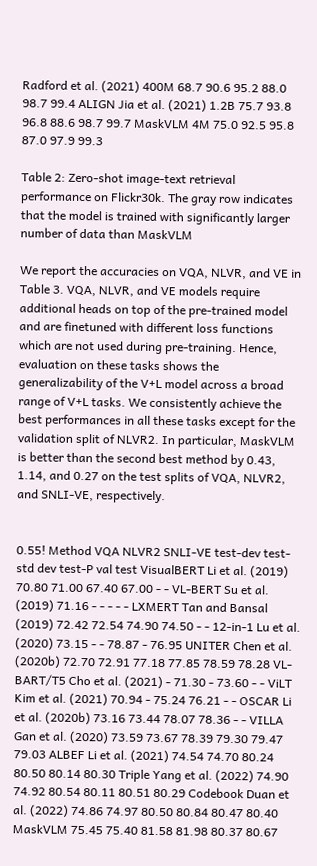Radford et al. (2021) 400M 68.7 90.6 95.2 88.0 98.7 99.4 ALIGN Jia et al. (2021) 1.2B 75.7 93.8 96.8 88.6 98.7 99.7 MaskVLM 4M 75.0 92.5 95.8 87.0 97.9 99.3

Table 2: Zero-shot image-text retrieval performance on Flickr30k. The gray row indicates that the model is trained with significantly larger number of data than MaskVLM

We report the accuracies on VQA, NLVR, and VE in Table 3. VQA, NLVR, and VE models require additional heads on top of the pre-trained model and are finetuned with different loss functions which are not used during pre-training. Hence, evaluation on these tasks shows the generalizability of the V+L model across a broad range of V+L tasks. We consistently achieve the best performances in all these tasks except for the validation split of NLVR2. In particular, MaskVLM is better than the second best method by 0.43, 1.14, and 0.27 on the test splits of VQA, NLVR2, and SNLI-VE, respectively.


0.55! Method VQA NLVR2 SNLI-VE test-dev test-std dev test-P val test VisualBERT Li et al. (2019) 70.80 71.00 67.40 67.00 - - VL-BERT Su et al. (2019) 71.16 - - - - - LXMERT Tan and Bansal (2019) 72.42 72.54 74.90 74.50 - - 12-in-1 Lu et al. (2020) 73.15 - - 78.87 - 76.95 UNITER Chen et al. (2020b) 72.70 72.91 77.18 77.85 78.59 78.28 VL-BART/T5 Cho et al. (2021) - 71.30 - 73.60 - - ViLT Kim et al. (2021) 70.94 - 75.24 76.21 - - OSCAR Li et al. (2020b) 73.16 73.44 78.07 78.36 - - VILLA Gan et al. (2020) 73.59 73.67 78.39 79.30 79.47 79.03 ALBEF Li et al. (2021) 74.54 74.70 80.24 80.50 80.14 80.30 Triple Yang et al. (2022) 74.90 74.92 80.54 80.11 80.51 80.29 Codebook Duan et al. (2022) 74.86 74.97 80.50 80.84 80.47 80.40 MaskVLM 75.45 75.40 81.58 81.98 80.37 80.67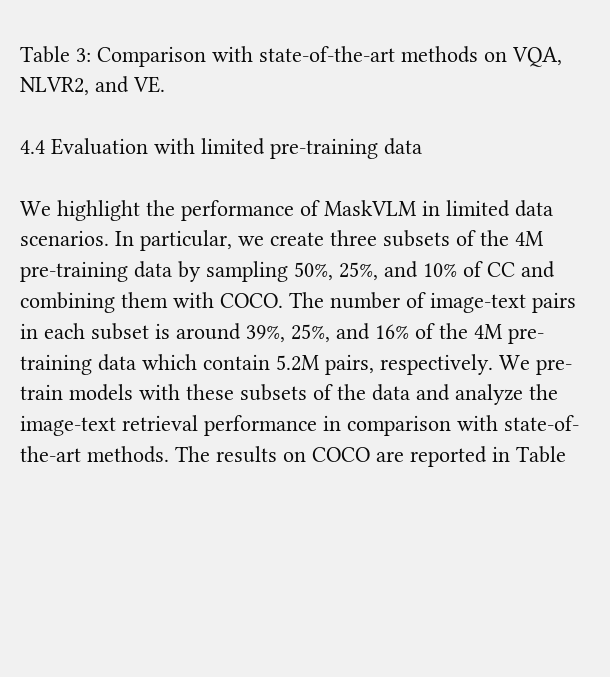Table 3: Comparison with state-of-the-art methods on VQA, NLVR2, and VE.

4.4 Evaluation with limited pre-training data

We highlight the performance of MaskVLM in limited data scenarios. In particular, we create three subsets of the 4M pre-training data by sampling 50%, 25%, and 10% of CC and combining them with COCO. The number of image-text pairs in each subset is around 39%, 25%, and 16% of the 4M pre-training data which contain 5.2M pairs, respectively. We pre-train models with these subsets of the data and analyze the image-text retrieval performance in comparison with state-of-the-art methods. The results on COCO are reported in Table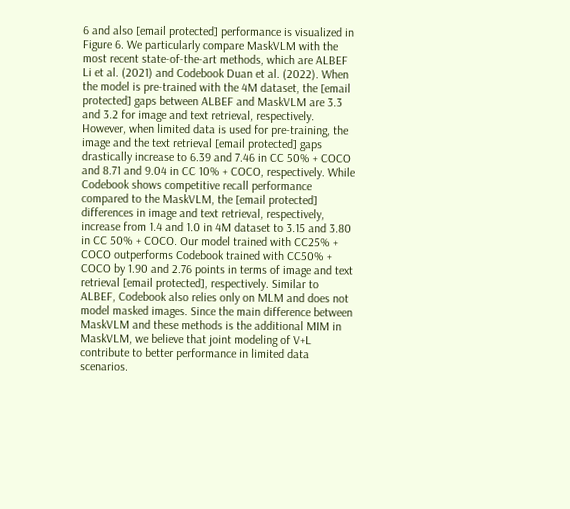6 and also [email protected] performance is visualized in Figure 6. We particularly compare MaskVLM with the most recent state-of-the-art methods, which are ALBEF Li et al. (2021) and Codebook Duan et al. (2022). When the model is pre-trained with the 4M dataset, the [email protected] gaps between ALBEF and MaskVLM are 3.3 and 3.2 for image and text retrieval, respectively. However, when limited data is used for pre-training, the image and the text retrieval [email protected] gaps drastically increase to 6.39 and 7.46 in CC 50% + COCO and 8.71 and 9.04 in CC 10% + COCO, respectively. While Codebook shows competitive recall performance compared to the MaskVLM, the [email protected] differences in image and text retrieval, respectively, increase from 1.4 and 1.0 in 4M dataset to 3.15 and 3.80 in CC 50% + COCO. Our model trained with CC25% + COCO outperforms Codebook trained with CC50% + COCO by 1.90 and 2.76 points in terms of image and text retrieval [email protected], respectively. Similar to ALBEF, Codebook also relies only on MLM and does not model masked images. Since the main difference between MaskVLM and these methods is the additional MIM in MaskVLM, we believe that joint modeling of V+L contribute to better performance in limited data scenarios.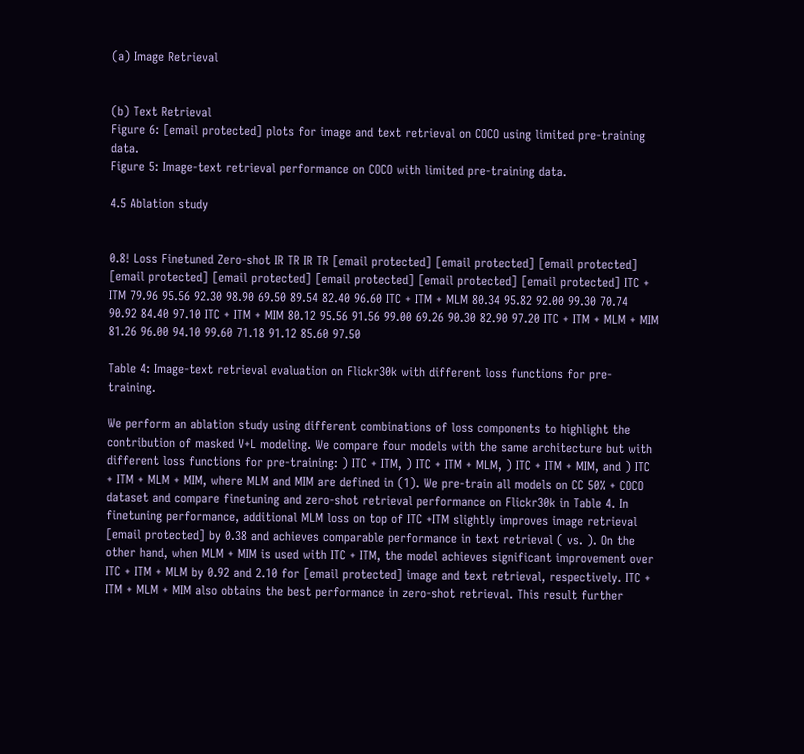(a) Image Retrieval


(b) Text Retrieval
Figure 6: [email protected] plots for image and text retrieval on COCO using limited pre-training data.
Figure 5: Image-text retrieval performance on COCO with limited pre-training data.

4.5 Ablation study


0.8! Loss Finetuned Zero-shot IR TR IR TR [email protected] [email protected] [email protected] [email protected] [email protected] [email protected] [email protected] [email protected] ITC + ITM 79.96 95.56 92.30 98.90 69.50 89.54 82.40 96.60 ITC + ITM + MLM 80.34 95.82 92.00 99.30 70.74 90.92 84.40 97.10 ITC + ITM + MIM 80.12 95.56 91.56 99.00 69.26 90.30 82.90 97.20 ITC + ITM + MLM + MIM 81.26 96.00 94.10 99.60 71.18 91.12 85.60 97.50

Table 4: Image-text retrieval evaluation on Flickr30k with different loss functions for pre-training.

We perform an ablation study using different combinations of loss components to highlight the contribution of masked V+L modeling. We compare four models with the same architecture but with different loss functions for pre-training: ) ITC + ITM, ) ITC + ITM + MLM, ) ITC + ITM + MIM, and ) ITC + ITM + MLM + MIM, where MLM and MIM are defined in (1). We pre-train all models on CC 50% + COCO dataset and compare finetuning and zero-shot retrieval performance on Flickr30k in Table 4. In finetuning performance, additional MLM loss on top of ITC +ITM slightly improves image retrieval [email protected] by 0.38 and achieves comparable performance in text retrieval ( vs. ). On the other hand, when MLM + MIM is used with ITC + ITM, the model achieves significant improvement over ITC + ITM + MLM by 0.92 and 2.10 for [email protected] image and text retrieval, respectively. ITC + ITM + MLM + MIM also obtains the best performance in zero-shot retrieval. This result further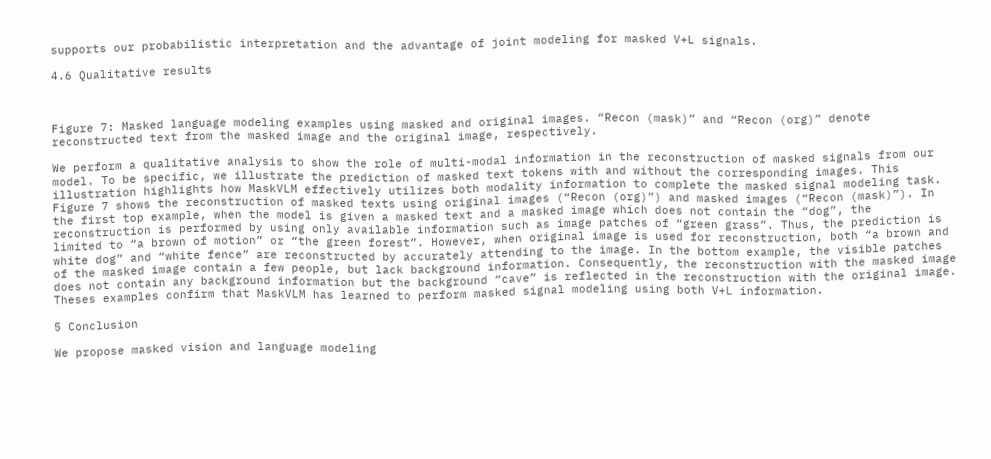supports our probabilistic interpretation and the advantage of joint modeling for masked V+L signals.

4.6 Qualitative results



Figure 7: Masked language modeling examples using masked and original images. “Recon (mask)” and “Recon (org)” denote reconstructed text from the masked image and the original image, respectively.

We perform a qualitative analysis to show the role of multi-modal information in the reconstruction of masked signals from our model. To be specific, we illustrate the prediction of masked text tokens with and without the corresponding images. This illustration highlights how MaskVLM effectively utilizes both modality information to complete the masked signal modeling task. Figure 7 shows the reconstruction of masked texts using original images (“Recon (org)”) and masked images (“Recon (mask)”). In the first top example, when the model is given a masked text and a masked image which does not contain the “dog”, the reconstruction is performed by using only available information such as image patches of “green grass”. Thus, the prediction is limited to “a brown of motion” or “the green forest”. However, when original image is used for reconstruction, both “a brown and white dog” and “white fence” are reconstructed by accurately attending to the image. In the bottom example, the visible patches of the masked image contain a few people, but lack background information. Consequently, the reconstruction with the masked image does not contain any background information but the background “cave” is reflected in the reconstruction with the original image. Theses examples confirm that MaskVLM has learned to perform masked signal modeling using both V+L information.

5 Conclusion

We propose masked vision and language modeling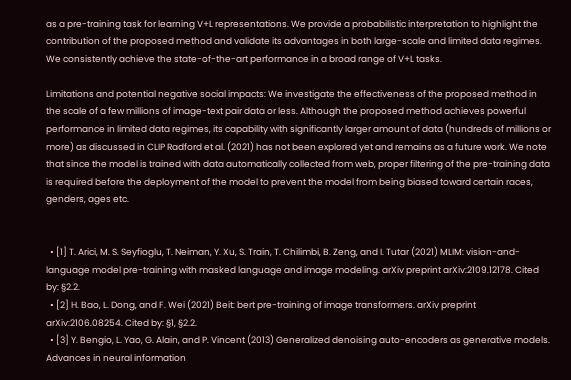as a pre-training task for learning V+L representations. We provide a probabilistic interpretation to highlight the contribution of the proposed method and validate its advantages in both large-scale and limited data regimes. We consistently achieve the state-of-the-art performance in a broad range of V+L tasks.

Limitations and potential negative social impacts: We investigate the effectiveness of the proposed method in the scale of a few millions of image-text pair data or less. Although the proposed method achieves powerful performance in limited data regimes, its capability with significantly larger amount of data (hundreds of millions or more) as discussed in CLIP Radford et al. (2021) has not been explored yet and remains as a future work. We note that since the model is trained with data automatically collected from web, proper filtering of the pre-training data is required before the deployment of the model to prevent the model from being biased toward certain races, genders, ages etc.


  • [1] T. Arici, M. S. Seyfioglu, T. Neiman, Y. Xu, S. Train, T. Chilimbi, B. Zeng, and I. Tutar (2021) MLIM: vision-and-language model pre-training with masked language and image modeling. arXiv preprint arXiv:2109.12178. Cited by: §2.2.
  • [2] H. Bao, L. Dong, and F. Wei (2021) Beit: bert pre-training of image transformers. arXiv preprint arXiv:2106.08254. Cited by: §1, §2.2.
  • [3] Y. Bengio, L. Yao, G. Alain, and P. Vincent (2013) Generalized denoising auto-encoders as generative models. Advances in neural information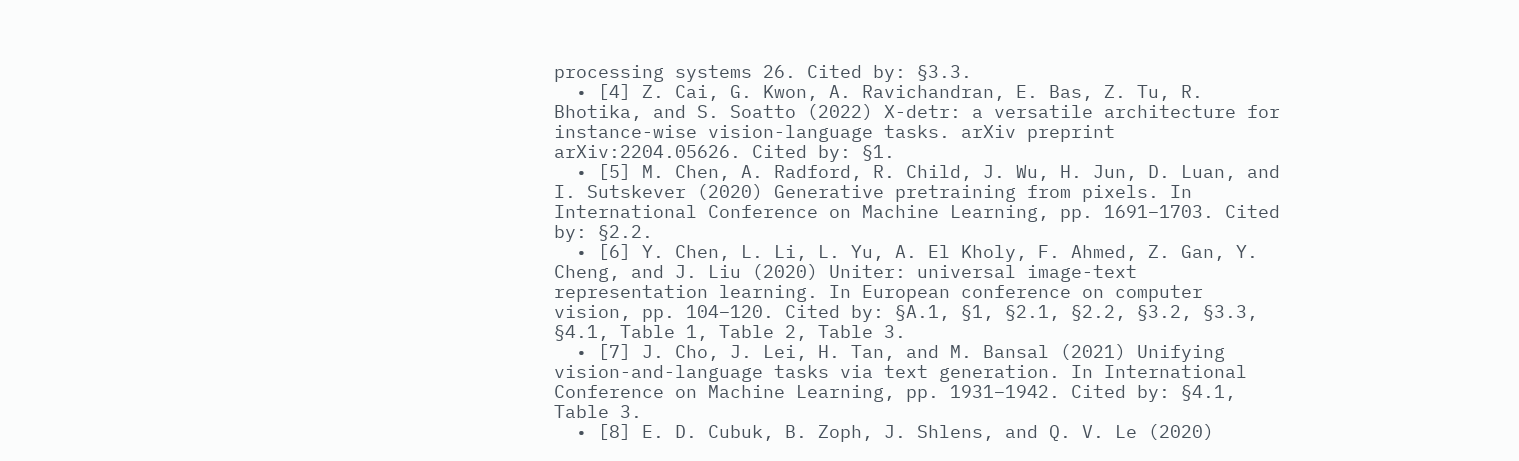processing systems 26. Cited by: §3.3.
  • [4] Z. Cai, G. Kwon, A. Ravichandran, E. Bas, Z. Tu, R. Bhotika, and S. Soatto (2022) X-detr: a versatile architecture for instance-wise vision-language tasks. arXiv preprint arXiv:2204.05626. Cited by: §1.
  • [5] M. Chen, A. Radford, R. Child, J. Wu, H. Jun, D. Luan, and I. Sutskever (2020) Generative pretraining from pixels. In International Conference on Machine Learning, pp. 1691–1703. Cited by: §2.2.
  • [6] Y. Chen, L. Li, L. Yu, A. El Kholy, F. Ahmed, Z. Gan, Y. Cheng, and J. Liu (2020) Uniter: universal image-text representation learning. In European conference on computer vision, pp. 104–120. Cited by: §A.1, §1, §2.1, §2.2, §3.2, §3.3, §4.1, Table 1, Table 2, Table 3.
  • [7] J. Cho, J. Lei, H. Tan, and M. Bansal (2021) Unifying vision-and-language tasks via text generation. In International Conference on Machine Learning, pp. 1931–1942. Cited by: §4.1, Table 3.
  • [8] E. D. Cubuk, B. Zoph, J. Shlens, and Q. V. Le (2020)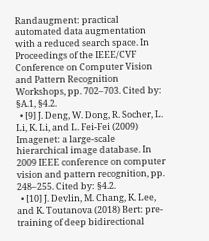Randaugment: practical automated data augmentation with a reduced search space. In Proceedings of the IEEE/CVF Conference on Computer Vision and Pattern Recognition Workshops, pp. 702–703. Cited by: §A.1, §4.2.
  • [9] J. Deng, W. Dong, R. Socher, L. Li, K. Li, and L. Fei-Fei (2009) Imagenet: a large-scale hierarchical image database. In 2009 IEEE conference on computer vision and pattern recognition, pp. 248–255. Cited by: §4.2.
  • [10] J. Devlin, M. Chang, K. Lee, and K. Toutanova (2018) Bert: pre-training of deep bidirectional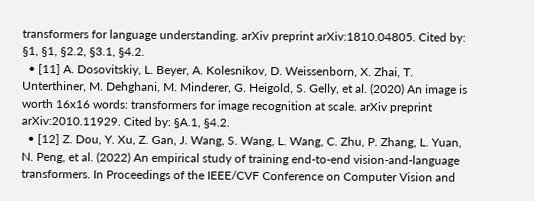transformers for language understanding. arXiv preprint arXiv:1810.04805. Cited by: §1, §1, §2.2, §3.1, §4.2.
  • [11] A. Dosovitskiy, L. Beyer, A. Kolesnikov, D. Weissenborn, X. Zhai, T. Unterthiner, M. Dehghani, M. Minderer, G. Heigold, S. Gelly, et al. (2020) An image is worth 16x16 words: transformers for image recognition at scale. arXiv preprint arXiv:2010.11929. Cited by: §A.1, §4.2.
  • [12] Z. Dou, Y. Xu, Z. Gan, J. Wang, S. Wang, L. Wang, C. Zhu, P. Zhang, L. Yuan, N. Peng, et al. (2022) An empirical study of training end-to-end vision-and-language transformers. In Proceedings of the IEEE/CVF Conference on Computer Vision and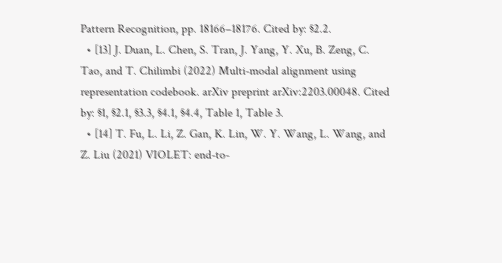Pattern Recognition, pp. 18166–18176. Cited by: §2.2.
  • [13] J. Duan, L. Chen, S. Tran, J. Yang, Y. Xu, B. Zeng, C. Tao, and T. Chilimbi (2022) Multi-modal alignment using representation codebook. arXiv preprint arXiv:2203.00048. Cited by: §1, §2.1, §3.3, §4.1, §4.4, Table 1, Table 3.
  • [14] T. Fu, L. Li, Z. Gan, K. Lin, W. Y. Wang, L. Wang, and Z. Liu (2021) VIOLET: end-to-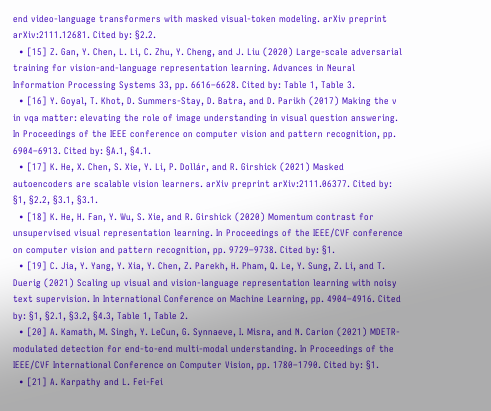end video-language transformers with masked visual-token modeling. arXiv preprint arXiv:2111.12681. Cited by: §2.2.
  • [15] Z. Gan, Y. Chen, L. Li, C. Zhu, Y. Cheng, and J. Liu (2020) Large-scale adversarial training for vision-and-language representation learning. Advances in Neural Information Processing Systems 33, pp. 6616–6628. Cited by: Table 1, Table 3.
  • [16] Y. Goyal, T. Khot, D. Summers-Stay, D. Batra, and D. Parikh (2017) Making the v in vqa matter: elevating the role of image understanding in visual question answering. In Proceedings of the IEEE conference on computer vision and pattern recognition, pp. 6904–6913. Cited by: §A.1, §4.1.
  • [17] K. He, X. Chen, S. Xie, Y. Li, P. Dollár, and R. Girshick (2021) Masked autoencoders are scalable vision learners. arXiv preprint arXiv:2111.06377. Cited by: §1, §2.2, §3.1, §3.1.
  • [18] K. He, H. Fan, Y. Wu, S. Xie, and R. Girshick (2020) Momentum contrast for unsupervised visual representation learning. In Proceedings of the IEEE/CVF conference on computer vision and pattern recognition, pp. 9729–9738. Cited by: §1.
  • [19] C. Jia, Y. Yang, Y. Xia, Y. Chen, Z. Parekh, H. Pham, Q. Le, Y. Sung, Z. Li, and T. Duerig (2021) Scaling up visual and vision-language representation learning with noisy text supervision. In International Conference on Machine Learning, pp. 4904–4916. Cited by: §1, §2.1, §3.2, §4.3, Table 1, Table 2.
  • [20] A. Kamath, M. Singh, Y. LeCun, G. Synnaeve, I. Misra, and N. Carion (2021) MDETR-modulated detection for end-to-end multi-modal understanding. In Proceedings of the IEEE/CVF International Conference on Computer Vision, pp. 1780–1790. Cited by: §1.
  • [21] A. Karpathy and L. Fei-Fei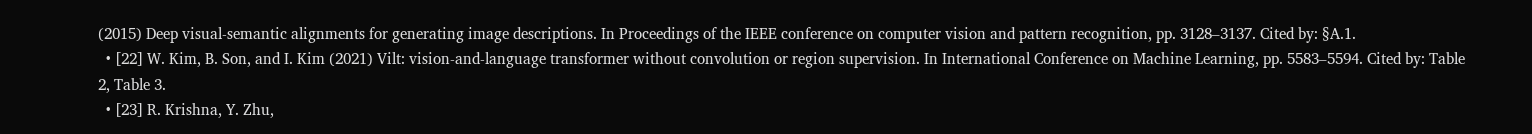(2015) Deep visual-semantic alignments for generating image descriptions. In Proceedings of the IEEE conference on computer vision and pattern recognition, pp. 3128–3137. Cited by: §A.1.
  • [22] W. Kim, B. Son, and I. Kim (2021) Vilt: vision-and-language transformer without convolution or region supervision. In International Conference on Machine Learning, pp. 5583–5594. Cited by: Table 2, Table 3.
  • [23] R. Krishna, Y. Zhu,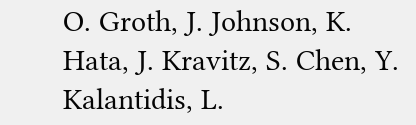O. Groth, J. Johnson, K. Hata, J. Kravitz, S. Chen, Y. Kalantidis, L.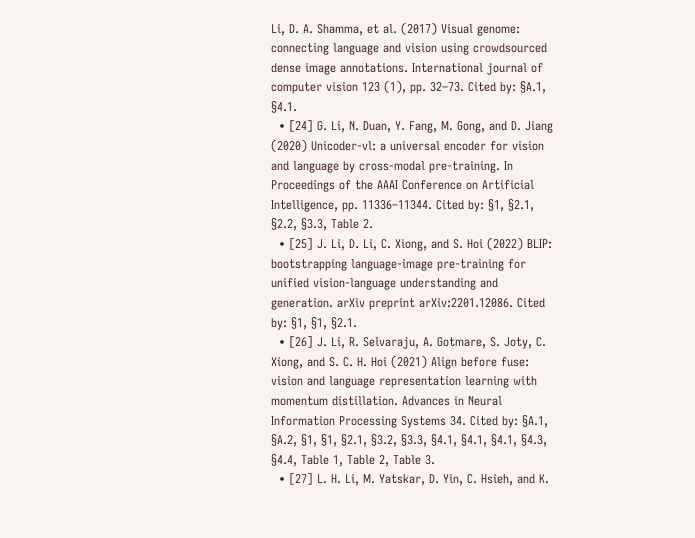Li, D. A. Shamma, et al. (2017) Visual genome: connecting language and vision using crowdsourced dense image annotations. International journal of computer vision 123 (1), pp. 32–73. Cited by: §A.1, §4.1.
  • [24] G. Li, N. Duan, Y. Fang, M. Gong, and D. Jiang (2020) Unicoder-vl: a universal encoder for vision and language by cross-modal pre-training. In Proceedings of the AAAI Conference on Artificial Intelligence, pp. 11336–11344. Cited by: §1, §2.1, §2.2, §3.3, Table 2.
  • [25] J. Li, D. Li, C. Xiong, and S. Hoi (2022) BLIP: bootstrapping language-image pre-training for unified vision-language understanding and generation. arXiv preprint arXiv:2201.12086. Cited by: §1, §1, §2.1.
  • [26] J. Li, R. Selvaraju, A. Gotmare, S. Joty, C. Xiong, and S. C. H. Hoi (2021) Align before fuse: vision and language representation learning with momentum distillation. Advances in Neural Information Processing Systems 34. Cited by: §A.1, §A.2, §1, §1, §2.1, §3.2, §3.3, §4.1, §4.1, §4.1, §4.3, §4.4, Table 1, Table 2, Table 3.
  • [27] L. H. Li, M. Yatskar, D. Yin, C. Hsieh, and K.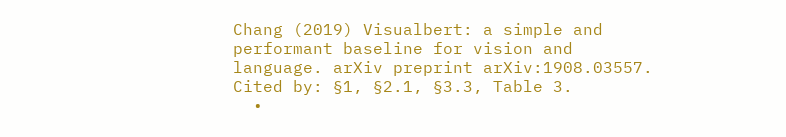Chang (2019) Visualbert: a simple and performant baseline for vision and language. arXiv preprint arXiv:1908.03557. Cited by: §1, §2.1, §3.3, Table 3.
  •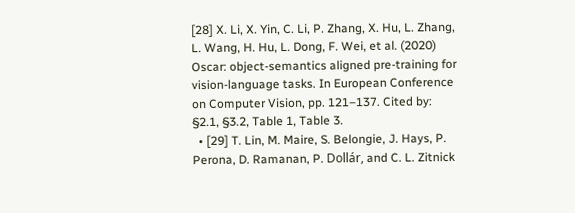[28] X. Li, X. Yin, C. Li, P. Zhang, X. Hu, L. Zhang, L. Wang, H. Hu, L. Dong, F. Wei, et al. (2020) Oscar: object-semantics aligned pre-training for vision-language tasks. In European Conference on Computer Vision, pp. 121–137. Cited by: §2.1, §3.2, Table 1, Table 3.
  • [29] T. Lin, M. Maire, S. Belongie, J. Hays, P. Perona, D. Ramanan, P. Dollár, and C. L. Zitnick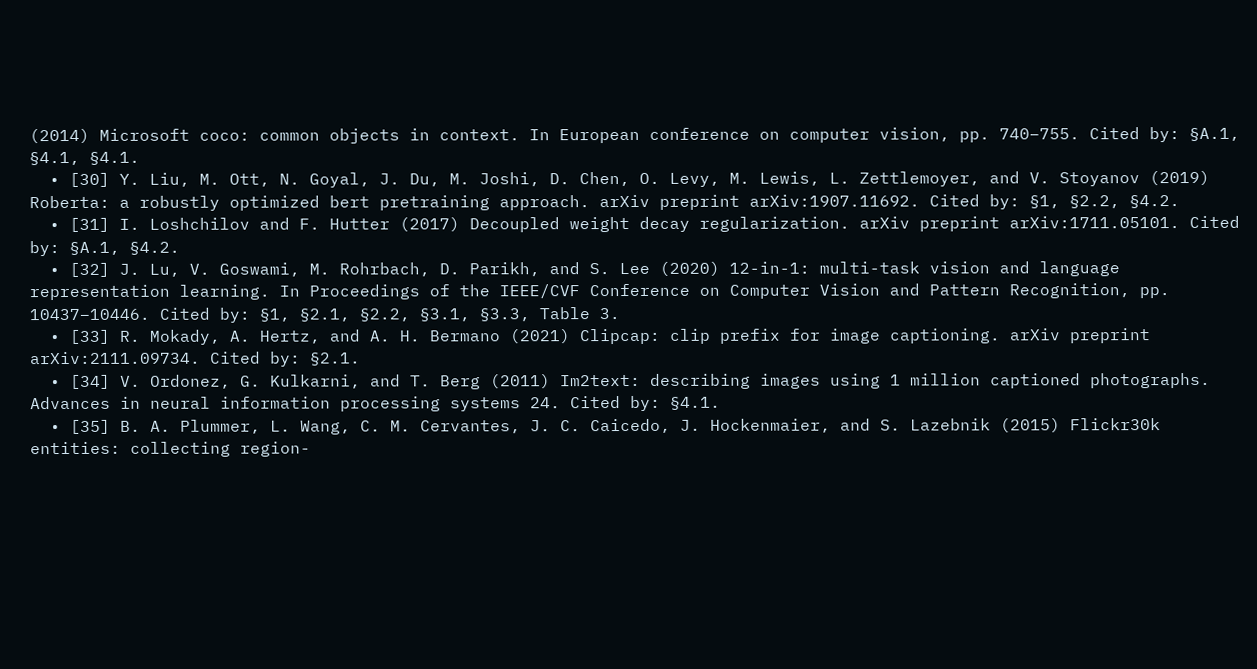(2014) Microsoft coco: common objects in context. In European conference on computer vision, pp. 740–755. Cited by: §A.1, §4.1, §4.1.
  • [30] Y. Liu, M. Ott, N. Goyal, J. Du, M. Joshi, D. Chen, O. Levy, M. Lewis, L. Zettlemoyer, and V. Stoyanov (2019) Roberta: a robustly optimized bert pretraining approach. arXiv preprint arXiv:1907.11692. Cited by: §1, §2.2, §4.2.
  • [31] I. Loshchilov and F. Hutter (2017) Decoupled weight decay regularization. arXiv preprint arXiv:1711.05101. Cited by: §A.1, §4.2.
  • [32] J. Lu, V. Goswami, M. Rohrbach, D. Parikh, and S. Lee (2020) 12-in-1: multi-task vision and language representation learning. In Proceedings of the IEEE/CVF Conference on Computer Vision and Pattern Recognition, pp. 10437–10446. Cited by: §1, §2.1, §2.2, §3.1, §3.3, Table 3.
  • [33] R. Mokady, A. Hertz, and A. H. Bermano (2021) Clipcap: clip prefix for image captioning. arXiv preprint arXiv:2111.09734. Cited by: §2.1.
  • [34] V. Ordonez, G. Kulkarni, and T. Berg (2011) Im2text: describing images using 1 million captioned photographs. Advances in neural information processing systems 24. Cited by: §4.1.
  • [35] B. A. Plummer, L. Wang, C. M. Cervantes, J. C. Caicedo, J. Hockenmaier, and S. Lazebnik (2015) Flickr30k entities: collecting region-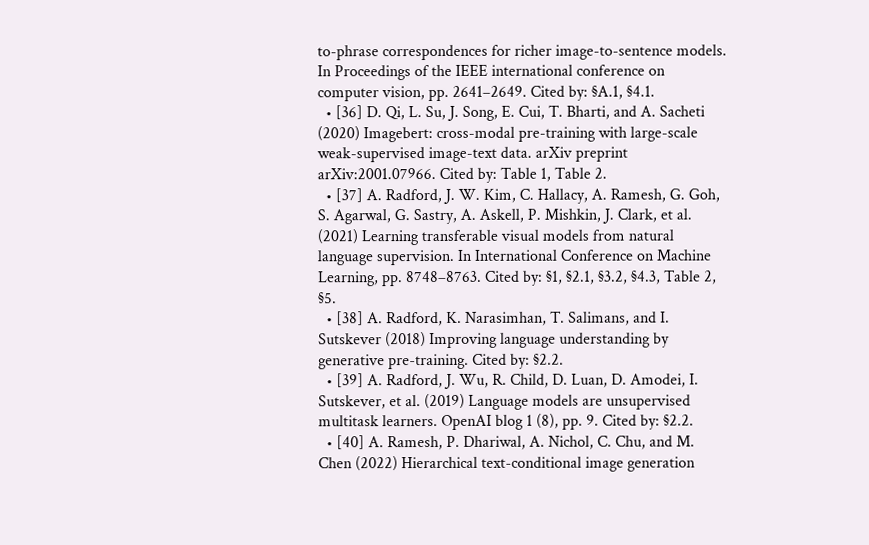to-phrase correspondences for richer image-to-sentence models. In Proceedings of the IEEE international conference on computer vision, pp. 2641–2649. Cited by: §A.1, §4.1.
  • [36] D. Qi, L. Su, J. Song, E. Cui, T. Bharti, and A. Sacheti (2020) Imagebert: cross-modal pre-training with large-scale weak-supervised image-text data. arXiv preprint arXiv:2001.07966. Cited by: Table 1, Table 2.
  • [37] A. Radford, J. W. Kim, C. Hallacy, A. Ramesh, G. Goh, S. Agarwal, G. Sastry, A. Askell, P. Mishkin, J. Clark, et al. (2021) Learning transferable visual models from natural language supervision. In International Conference on Machine Learning, pp. 8748–8763. Cited by: §1, §2.1, §3.2, §4.3, Table 2, §5.
  • [38] A. Radford, K. Narasimhan, T. Salimans, and I. Sutskever (2018) Improving language understanding by generative pre-training. Cited by: §2.2.
  • [39] A. Radford, J. Wu, R. Child, D. Luan, D. Amodei, I. Sutskever, et al. (2019) Language models are unsupervised multitask learners. OpenAI blog 1 (8), pp. 9. Cited by: §2.2.
  • [40] A. Ramesh, P. Dhariwal, A. Nichol, C. Chu, and M. Chen (2022) Hierarchical text-conditional image generation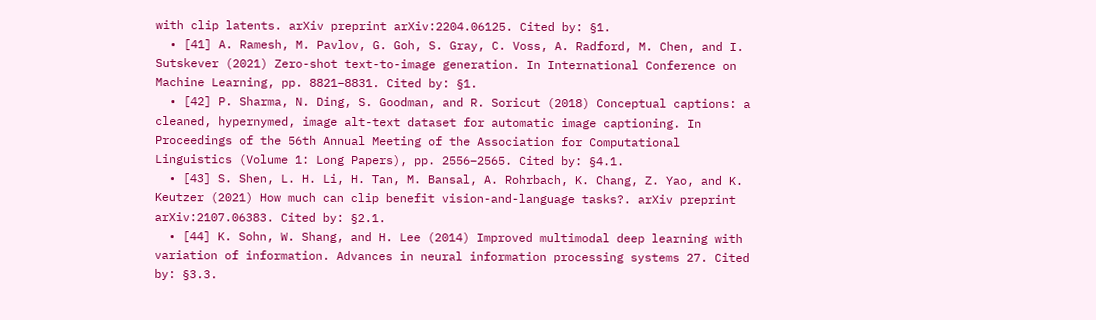with clip latents. arXiv preprint arXiv:2204.06125. Cited by: §1.
  • [41] A. Ramesh, M. Pavlov, G. Goh, S. Gray, C. Voss, A. Radford, M. Chen, and I. Sutskever (2021) Zero-shot text-to-image generation. In International Conference on Machine Learning, pp. 8821–8831. Cited by: §1.
  • [42] P. Sharma, N. Ding, S. Goodman, and R. Soricut (2018) Conceptual captions: a cleaned, hypernymed, image alt-text dataset for automatic image captioning. In Proceedings of the 56th Annual Meeting of the Association for Computational Linguistics (Volume 1: Long Papers), pp. 2556–2565. Cited by: §4.1.
  • [43] S. Shen, L. H. Li, H. Tan, M. Bansal, A. Rohrbach, K. Chang, Z. Yao, and K. Keutzer (2021) How much can clip benefit vision-and-language tasks?. arXiv preprint arXiv:2107.06383. Cited by: §2.1.
  • [44] K. Sohn, W. Shang, and H. Lee (2014) Improved multimodal deep learning with variation of information. Advances in neural information processing systems 27. Cited by: §3.3.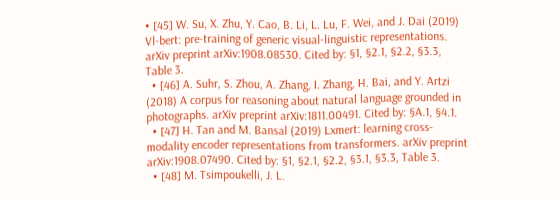• [45] W. Su, X. Zhu, Y. Cao, B. Li, L. Lu, F. Wei, and J. Dai (2019) Vl-bert: pre-training of generic visual-linguistic representations. arXiv preprint arXiv:1908.08530. Cited by: §1, §2.1, §2.2, §3.3, Table 3.
  • [46] A. Suhr, S. Zhou, A. Zhang, I. Zhang, H. Bai, and Y. Artzi (2018) A corpus for reasoning about natural language grounded in photographs. arXiv preprint arXiv:1811.00491. Cited by: §A.1, §4.1.
  • [47] H. Tan and M. Bansal (2019) Lxmert: learning cross-modality encoder representations from transformers. arXiv preprint arXiv:1908.07490. Cited by: §1, §2.1, §2.2, §3.1, §3.3, Table 3.
  • [48] M. Tsimpoukelli, J. L.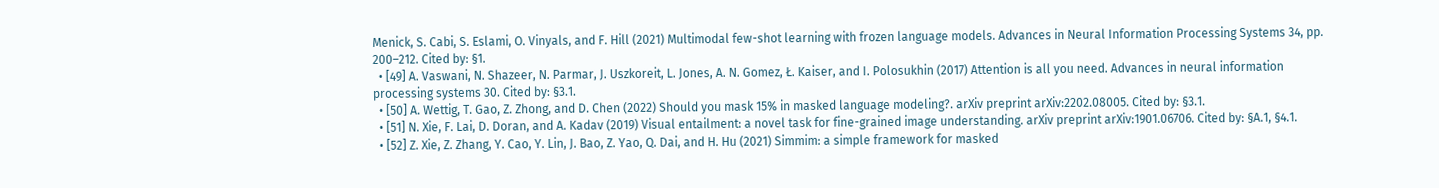Menick, S. Cabi, S. Eslami, O. Vinyals, and F. Hill (2021) Multimodal few-shot learning with frozen language models. Advances in Neural Information Processing Systems 34, pp. 200–212. Cited by: §1.
  • [49] A. Vaswani, N. Shazeer, N. Parmar, J. Uszkoreit, L. Jones, A. N. Gomez, Ł. Kaiser, and I. Polosukhin (2017) Attention is all you need. Advances in neural information processing systems 30. Cited by: §3.1.
  • [50] A. Wettig, T. Gao, Z. Zhong, and D. Chen (2022) Should you mask 15% in masked language modeling?. arXiv preprint arXiv:2202.08005. Cited by: §3.1.
  • [51] N. Xie, F. Lai, D. Doran, and A. Kadav (2019) Visual entailment: a novel task for fine-grained image understanding. arXiv preprint arXiv:1901.06706. Cited by: §A.1, §4.1.
  • [52] Z. Xie, Z. Zhang, Y. Cao, Y. Lin, J. Bao, Z. Yao, Q. Dai, and H. Hu (2021) Simmim: a simple framework for masked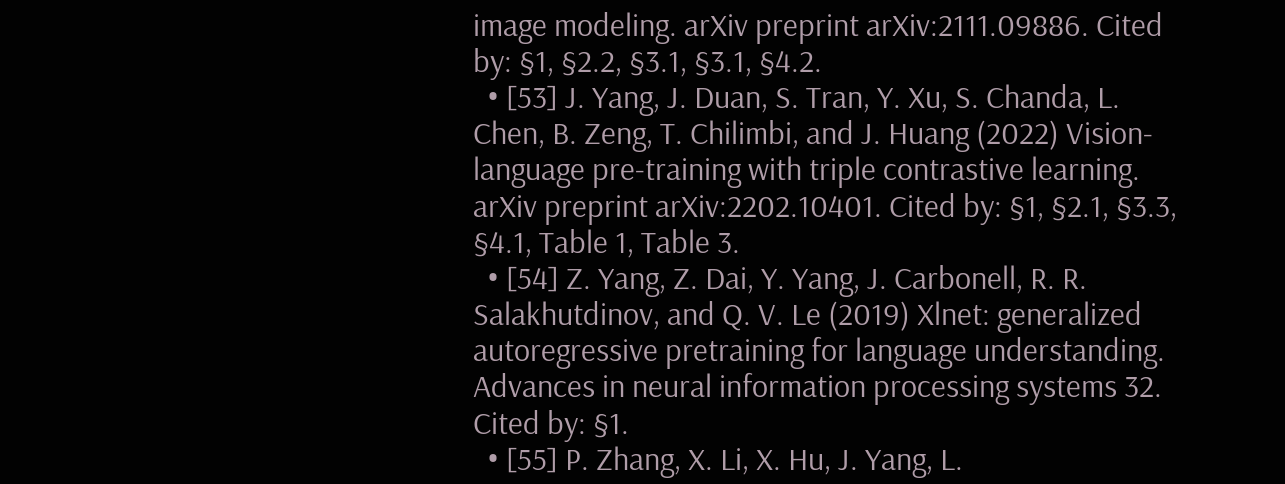image modeling. arXiv preprint arXiv:2111.09886. Cited by: §1, §2.2, §3.1, §3.1, §4.2.
  • [53] J. Yang, J. Duan, S. Tran, Y. Xu, S. Chanda, L. Chen, B. Zeng, T. Chilimbi, and J. Huang (2022) Vision-language pre-training with triple contrastive learning. arXiv preprint arXiv:2202.10401. Cited by: §1, §2.1, §3.3, §4.1, Table 1, Table 3.
  • [54] Z. Yang, Z. Dai, Y. Yang, J. Carbonell, R. R. Salakhutdinov, and Q. V. Le (2019) Xlnet: generalized autoregressive pretraining for language understanding. Advances in neural information processing systems 32. Cited by: §1.
  • [55] P. Zhang, X. Li, X. Hu, J. Yang, L.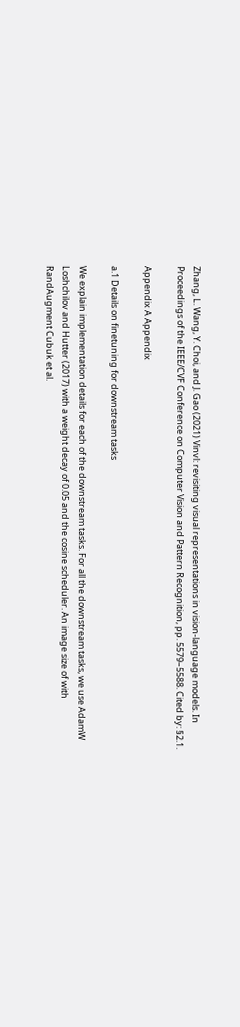Zhang, L. Wang, Y. Choi, and J. Gao (2021) Vinvl: revisiting visual representations in vision-language models. In Proceedings of the IEEE/CVF Conference on Computer Vision and Pattern Recognition, pp. 5579–5588. Cited by: §2.1.

Appendix A Appendix

a.1 Details on finetuning for downstream tasks

We explain implementation details for each of the downstream tasks. For all the downstream tasks, we use AdamW Loshchilov and Hutter (2017) with a weight decay of 0.05 and the cosine scheduler. An image size of with RandAugment Cubuk et al.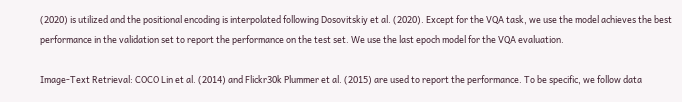(2020) is utilized and the positional encoding is interpolated following Dosovitskiy et al. (2020). Except for the VQA task, we use the model achieves the best performance in the validation set to report the performance on the test set. We use the last epoch model for the VQA evaluation.

Image-Text Retrieval: COCO Lin et al. (2014) and Flickr30k Plummer et al. (2015) are used to report the performance. To be specific, we follow data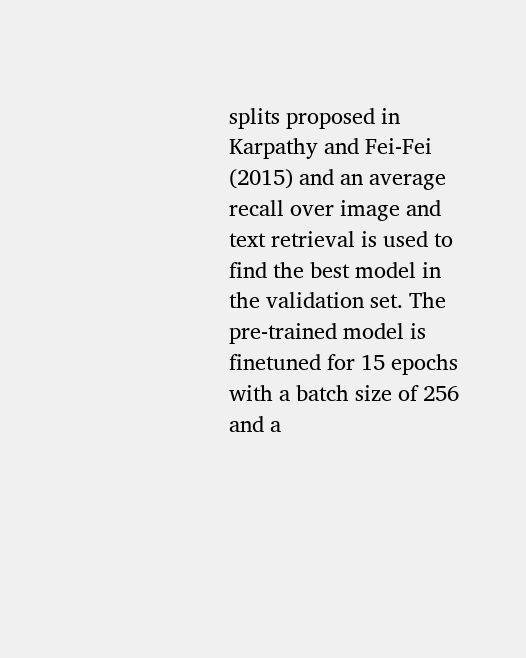splits proposed in Karpathy and Fei-Fei (2015) and an average recall over image and text retrieval is used to find the best model in the validation set. The pre-trained model is finetuned for 15 epochs with a batch size of 256 and a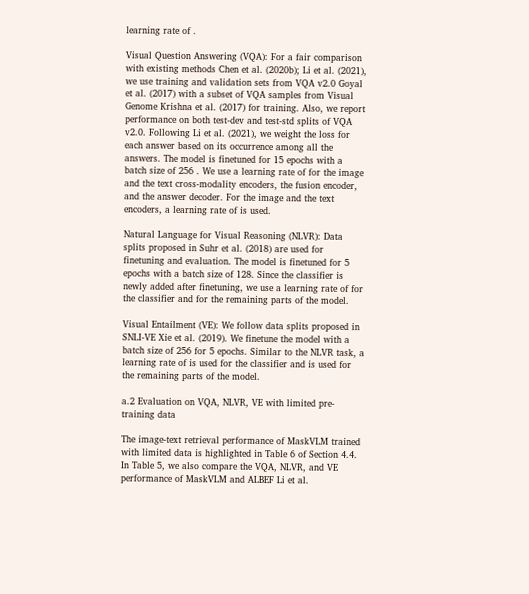learning rate of .

Visual Question Answering (VQA): For a fair comparison with existing methods Chen et al. (2020b); Li et al. (2021), we use training and validation sets from VQA v2.0 Goyal et al. (2017) with a subset of VQA samples from Visual Genome Krishna et al. (2017) for training. Also, we report performance on both test-dev and test-std splits of VQA v2.0. Following Li et al. (2021), we weight the loss for each answer based on its occurrence among all the answers. The model is finetuned for 15 epochs with a batch size of 256 . We use a learning rate of for the image and the text cross-modality encoders, the fusion encoder, and the answer decoder. For the image and the text encoders, a learning rate of is used.

Natural Language for Visual Reasoning (NLVR): Data splits proposed in Suhr et al. (2018) are used for finetuning and evaluation. The model is finetuned for 5 epochs with a batch size of 128. Since the classifier is newly added after finetuning, we use a learning rate of for the classifier and for the remaining parts of the model.

Visual Entailment (VE): We follow data splits proposed in SNLI-VE Xie et al. (2019). We finetune the model with a batch size of 256 for 5 epochs. Similar to the NLVR task, a learning rate of is used for the classifier and is used for the remaining parts of the model.

a.2 Evaluation on VQA, NLVR, VE with limited pre-training data

The image-text retrieval performance of MaskVLM trained with limited data is highlighted in Table 6 of Section 4.4. In Table 5, we also compare the VQA, NLVR, and VE performance of MaskVLM and ALBEF Li et al.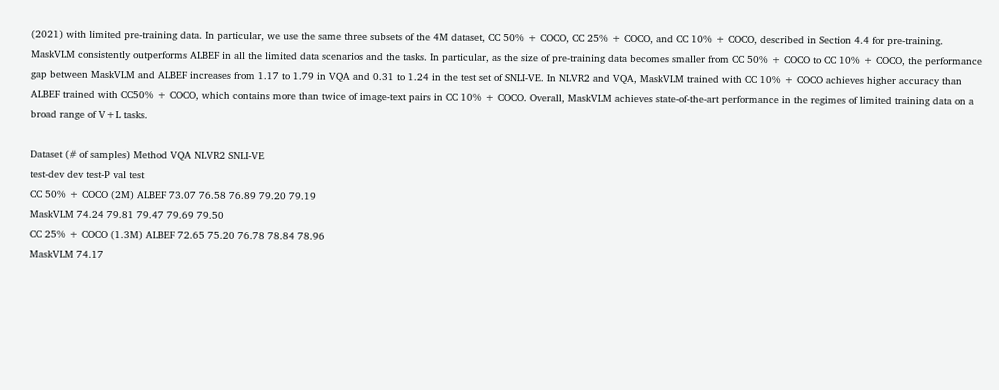(2021) with limited pre-training data. In particular, we use the same three subsets of the 4M dataset, CC 50% + COCO, CC 25% + COCO, and CC 10% + COCO, described in Section 4.4 for pre-training. MaskVLM consistently outperforms ALBEF in all the limited data scenarios and the tasks. In particular, as the size of pre-training data becomes smaller from CC 50% + COCO to CC 10% + COCO, the performance gap between MaskVLM and ALBEF increases from 1.17 to 1.79 in VQA and 0.31 to 1.24 in the test set of SNLI-VE. In NLVR2 and VQA, MaskVLM trained with CC 10% + COCO achieves higher accuracy than ALBEF trained with CC50% + COCO, which contains more than twice of image-text pairs in CC 10% + COCO. Overall, MaskVLM achieves state-of-the-art performance in the regimes of limited training data on a broad range of V+L tasks.

Dataset (# of samples) Method VQA NLVR2 SNLI-VE
test-dev dev test-P val test
CC 50% + COCO (2M) ALBEF 73.07 76.58 76.89 79.20 79.19
MaskVLM 74.24 79.81 79.47 79.69 79.50
CC 25% + COCO (1.3M) ALBEF 72.65 75.20 76.78 78.84 78.96
MaskVLM 74.17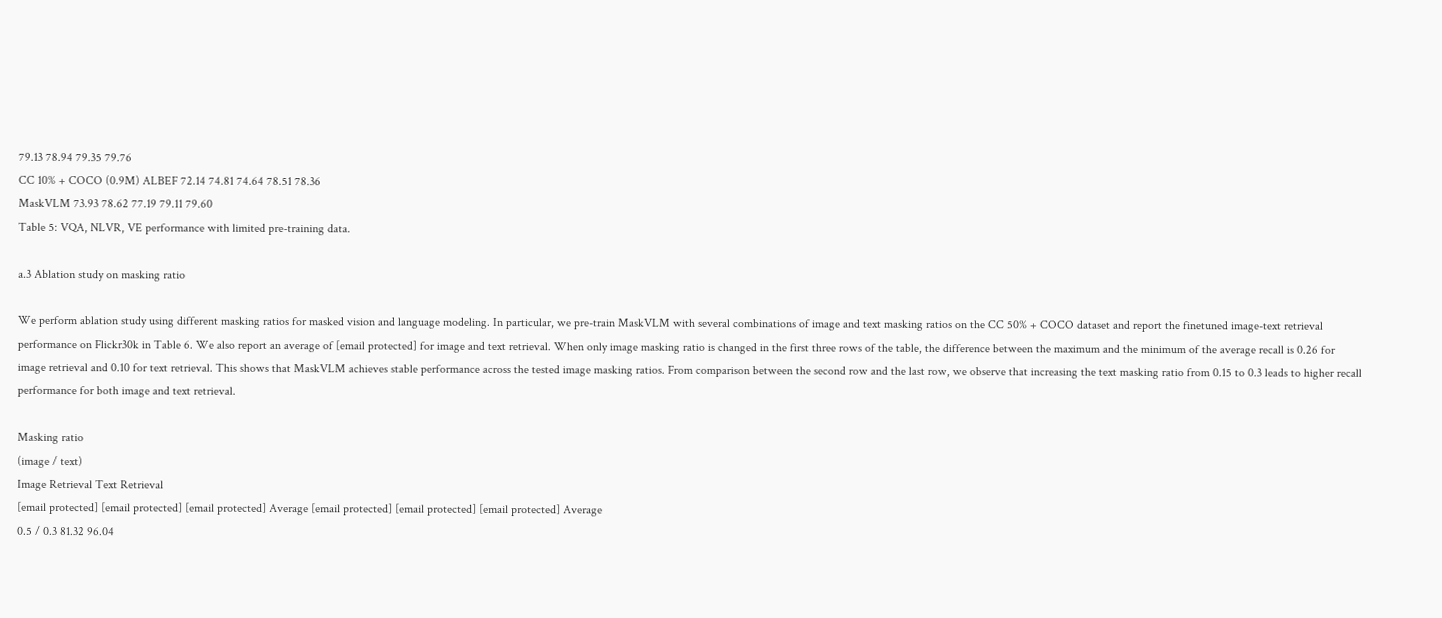79.13 78.94 79.35 79.76
CC 10% + COCO (0.9M) ALBEF 72.14 74.81 74.64 78.51 78.36
MaskVLM 73.93 78.62 77.19 79.11 79.60
Table 5: VQA, NLVR, VE performance with limited pre-training data.

a.3 Ablation study on masking ratio

We perform ablation study using different masking ratios for masked vision and language modeling. In particular, we pre-train MaskVLM with several combinations of image and text masking ratios on the CC 50% + COCO dataset and report the finetuned image-text retrieval performance on Flickr30k in Table 6. We also report an average of [email protected] for image and text retrieval. When only image masking ratio is changed in the first three rows of the table, the difference between the maximum and the minimum of the average recall is 0.26 for image retrieval and 0.10 for text retrieval. This shows that MaskVLM achieves stable performance across the tested image masking ratios. From comparison between the second row and the last row, we observe that increasing the text masking ratio from 0.15 to 0.3 leads to higher recall performance for both image and text retrieval.

Masking ratio
(image / text)
Image Retrieval Text Retrieval
[email protected] [email protected] [email protected] Average [email protected] [email protected] [email protected] Average
0.5 / 0.3 81.32 96.04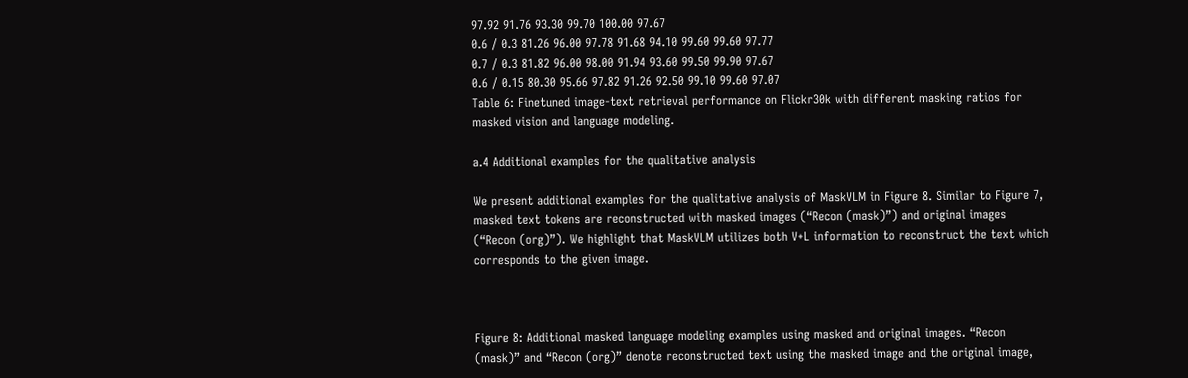97.92 91.76 93.30 99.70 100.00 97.67
0.6 / 0.3 81.26 96.00 97.78 91.68 94.10 99.60 99.60 97.77
0.7 / 0.3 81.82 96.00 98.00 91.94 93.60 99.50 99.90 97.67
0.6 / 0.15 80.30 95.66 97.82 91.26 92.50 99.10 99.60 97.07
Table 6: Finetuned image-text retrieval performance on Flickr30k with different masking ratios for masked vision and language modeling.

a.4 Additional examples for the qualitative analysis

We present additional examples for the qualitative analysis of MaskVLM in Figure 8. Similar to Figure 7, masked text tokens are reconstructed with masked images (“Recon (mask)”) and original images (“Recon (org)”). We highlight that MaskVLM utilizes both V+L information to reconstruct the text which corresponds to the given image.



Figure 8: Additional masked language modeling examples using masked and original images. “Recon (mask)” and “Recon (org)” denote reconstructed text using the masked image and the original image,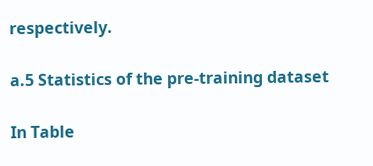respectively.

a.5 Statistics of the pre-training dataset

In Table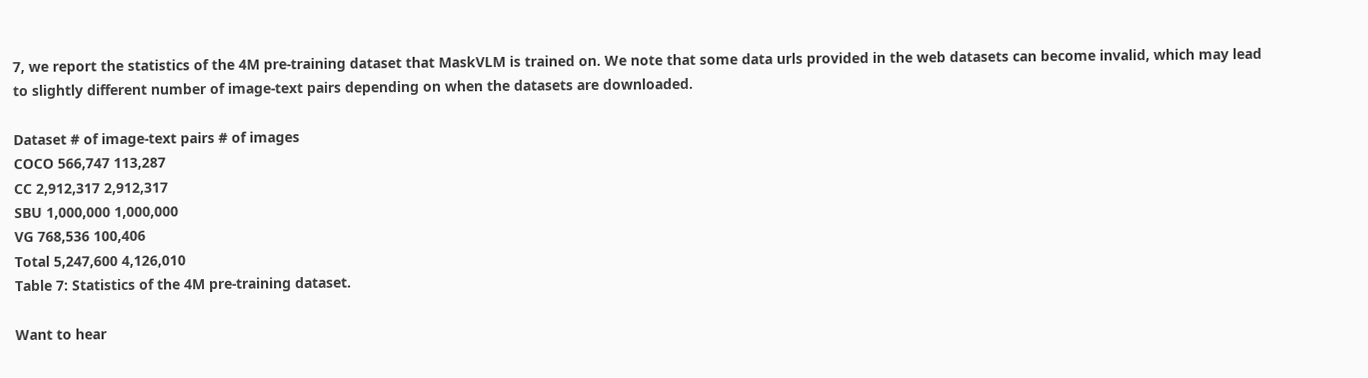7, we report the statistics of the 4M pre-training dataset that MaskVLM is trained on. We note that some data urls provided in the web datasets can become invalid, which may lead to slightly different number of image-text pairs depending on when the datasets are downloaded.

Dataset # of image-text pairs # of images
COCO 566,747 113,287
CC 2,912,317 2,912,317
SBU 1,000,000 1,000,000
VG 768,536 100,406
Total 5,247,600 4,126,010
Table 7: Statistics of the 4M pre-training dataset.

Want to hear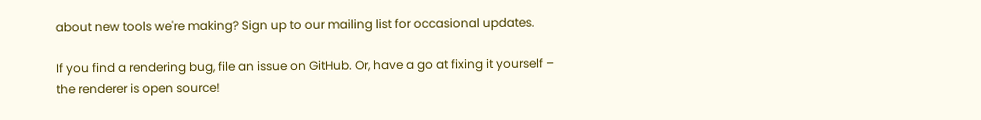about new tools we're making? Sign up to our mailing list for occasional updates.

If you find a rendering bug, file an issue on GitHub. Or, have a go at fixing it yourself – the renderer is open source!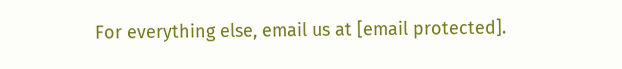For everything else, email us at [email protected].